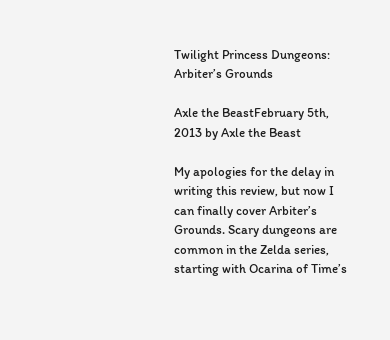Twilight Princess Dungeons: Arbiter’s Grounds

Axle the BeastFebruary 5th, 2013 by Axle the Beast

My apologies for the delay in writing this review, but now I can finally cover Arbiter’s Grounds. Scary dungeons are common in the Zelda series, starting with Ocarina of Time’s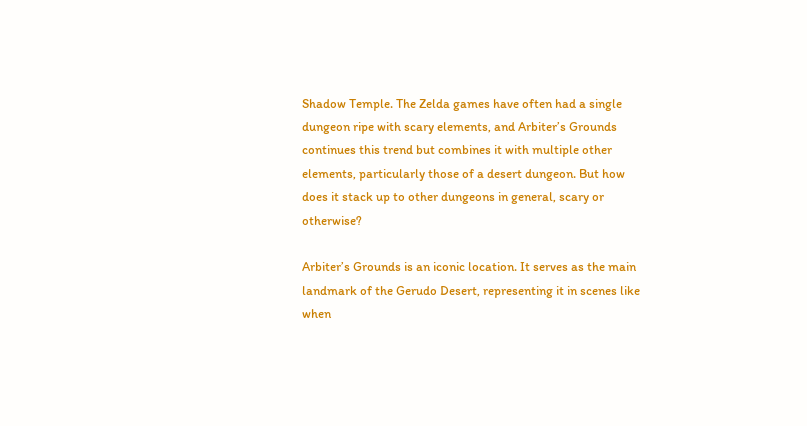Shadow Temple. The Zelda games have often had a single dungeon ripe with scary elements, and Arbiter’s Grounds continues this trend but combines it with multiple other elements, particularly those of a desert dungeon. But how does it stack up to other dungeons in general, scary or otherwise?

Arbiter’s Grounds is an iconic location. It serves as the main landmark of the Gerudo Desert, representing it in scenes like when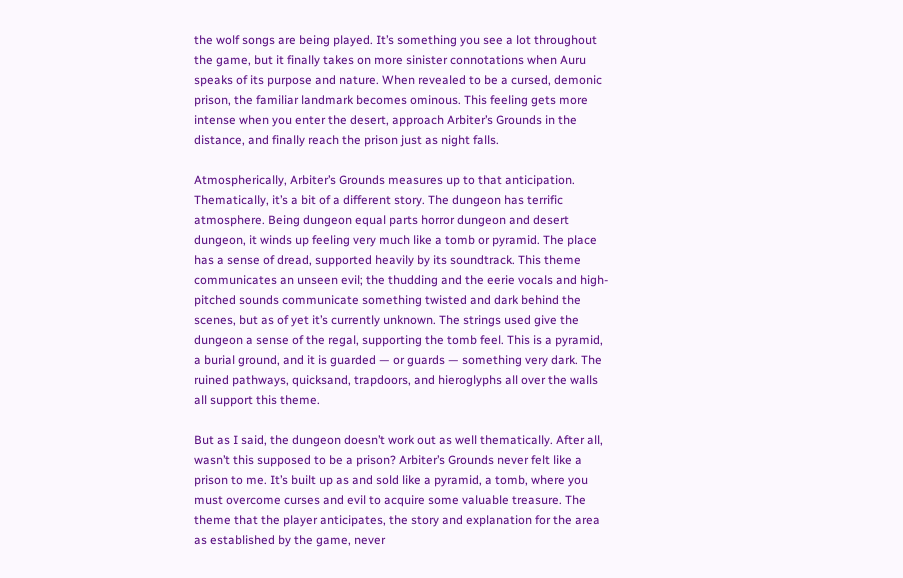the wolf songs are being played. It’s something you see a lot throughout the game, but it finally takes on more sinister connotations when Auru speaks of its purpose and nature. When revealed to be a cursed, demonic prison, the familiar landmark becomes ominous. This feeling gets more intense when you enter the desert, approach Arbiter’s Grounds in the distance, and finally reach the prison just as night falls.

Atmospherically, Arbiter’s Grounds measures up to that anticipation. Thematically, it’s a bit of a different story. The dungeon has terrific atmosphere. Being dungeon equal parts horror dungeon and desert dungeon, it winds up feeling very much like a tomb or pyramid. The place has a sense of dread, supported heavily by its soundtrack. This theme communicates an unseen evil; the thudding and the eerie vocals and high-pitched sounds communicate something twisted and dark behind the scenes, but as of yet it’s currently unknown. The strings used give the dungeon a sense of the regal, supporting the tomb feel. This is a pyramid, a burial ground, and it is guarded — or guards — something very dark. The ruined pathways, quicksand, trapdoors, and hieroglyphs all over the walls all support this theme.

But as I said, the dungeon doesn’t work out as well thematically. After all, wasn’t this supposed to be a prison? Arbiter’s Grounds never felt like a prison to me. It’s built up as and sold like a pyramid, a tomb, where you must overcome curses and evil to acquire some valuable treasure. The theme that the player anticipates, the story and explanation for the area as established by the game, never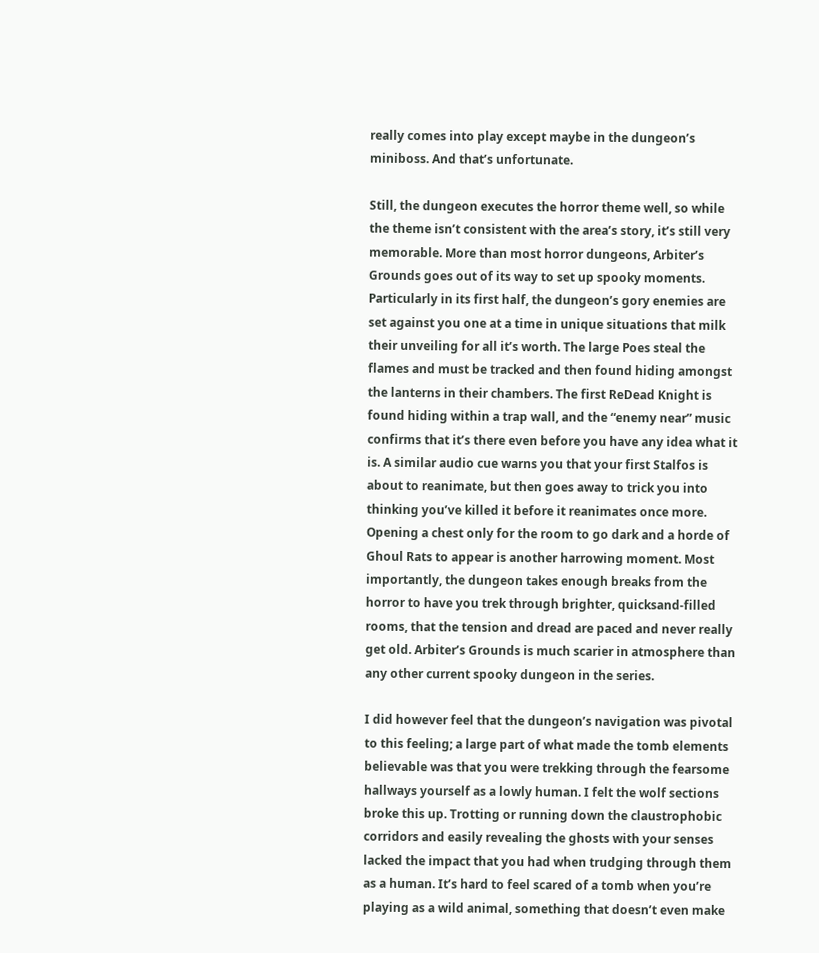really comes into play except maybe in the dungeon’s miniboss. And that’s unfortunate.

Still, the dungeon executes the horror theme well, so while the theme isn’t consistent with the area’s story, it’s still very memorable. More than most horror dungeons, Arbiter’s Grounds goes out of its way to set up spooky moments. Particularly in its first half, the dungeon’s gory enemies are set against you one at a time in unique situations that milk their unveiling for all it’s worth. The large Poes steal the flames and must be tracked and then found hiding amongst the lanterns in their chambers. The first ReDead Knight is found hiding within a trap wall, and the “enemy near” music confirms that it’s there even before you have any idea what it is. A similar audio cue warns you that your first Stalfos is about to reanimate, but then goes away to trick you into thinking you’ve killed it before it reanimates once more. Opening a chest only for the room to go dark and a horde of Ghoul Rats to appear is another harrowing moment. Most importantly, the dungeon takes enough breaks from the horror to have you trek through brighter, quicksand-filled rooms, that the tension and dread are paced and never really get old. Arbiter’s Grounds is much scarier in atmosphere than any other current spooky dungeon in the series.

I did however feel that the dungeon’s navigation was pivotal to this feeling; a large part of what made the tomb elements believable was that you were trekking through the fearsome hallways yourself as a lowly human. I felt the wolf sections broke this up. Trotting or running down the claustrophobic corridors and easily revealing the ghosts with your senses lacked the impact that you had when trudging through them as a human. It’s hard to feel scared of a tomb when you’re playing as a wild animal, something that doesn’t even make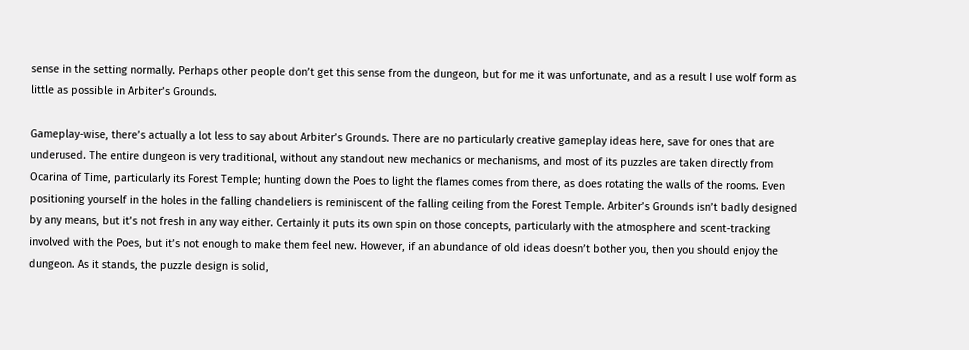sense in the setting normally. Perhaps other people don’t get this sense from the dungeon, but for me it was unfortunate, and as a result I use wolf form as little as possible in Arbiter’s Grounds.

Gameplay-wise, there’s actually a lot less to say about Arbiter’s Grounds. There are no particularly creative gameplay ideas here, save for ones that are underused. The entire dungeon is very traditional, without any standout new mechanics or mechanisms, and most of its puzzles are taken directly from Ocarina of Time, particularly its Forest Temple; hunting down the Poes to light the flames comes from there, as does rotating the walls of the rooms. Even positioning yourself in the holes in the falling chandeliers is reminiscent of the falling ceiling from the Forest Temple. Arbiter’s Grounds isn’t badly designed by any means, but it’s not fresh in any way either. Certainly it puts its own spin on those concepts, particularly with the atmosphere and scent-tracking involved with the Poes, but it’s not enough to make them feel new. However, if an abundance of old ideas doesn’t bother you, then you should enjoy the dungeon. As it stands, the puzzle design is solid,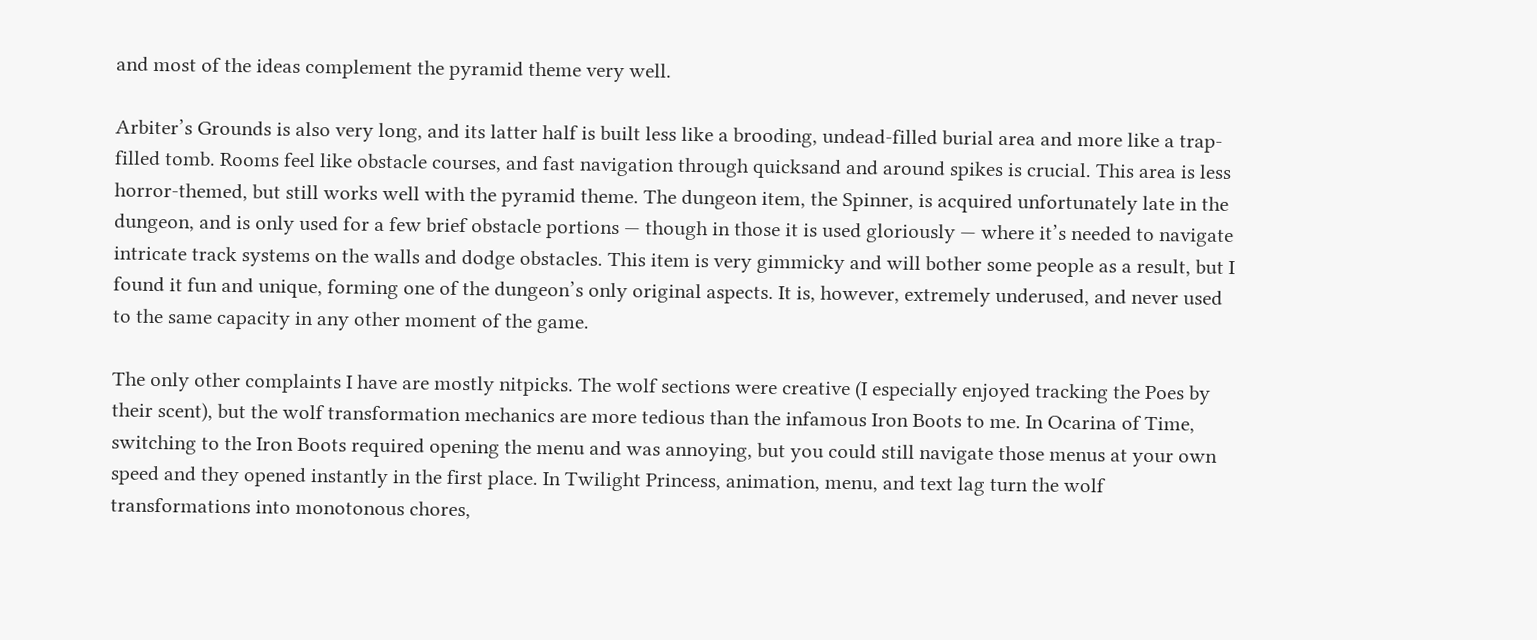and most of the ideas complement the pyramid theme very well.

Arbiter’s Grounds is also very long, and its latter half is built less like a brooding, undead-filled burial area and more like a trap-filled tomb. Rooms feel like obstacle courses, and fast navigation through quicksand and around spikes is crucial. This area is less horror-themed, but still works well with the pyramid theme. The dungeon item, the Spinner, is acquired unfortunately late in the dungeon, and is only used for a few brief obstacle portions — though in those it is used gloriously — where it’s needed to navigate intricate track systems on the walls and dodge obstacles. This item is very gimmicky and will bother some people as a result, but I found it fun and unique, forming one of the dungeon’s only original aspects. It is, however, extremely underused, and never used to the same capacity in any other moment of the game.

The only other complaints I have are mostly nitpicks. The wolf sections were creative (I especially enjoyed tracking the Poes by their scent), but the wolf transformation mechanics are more tedious than the infamous Iron Boots to me. In Ocarina of Time, switching to the Iron Boots required opening the menu and was annoying, but you could still navigate those menus at your own speed and they opened instantly in the first place. In Twilight Princess, animation, menu, and text lag turn the wolf transformations into monotonous chores,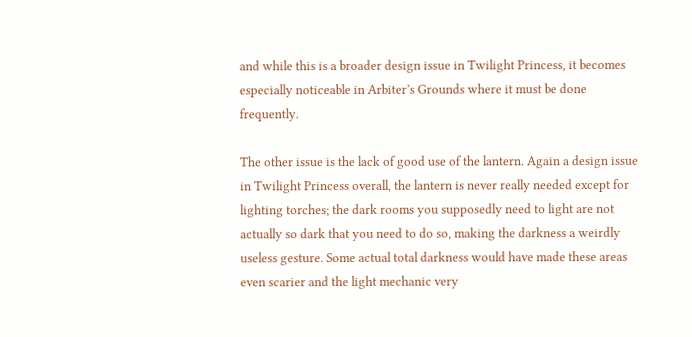and while this is a broader design issue in Twilight Princess, it becomes especially noticeable in Arbiter’s Grounds where it must be done frequently.

The other issue is the lack of good use of the lantern. Again a design issue in Twilight Princess overall, the lantern is never really needed except for lighting torches; the dark rooms you supposedly need to light are not actually so dark that you need to do so, making the darkness a weirdly useless gesture. Some actual total darkness would have made these areas even scarier and the light mechanic very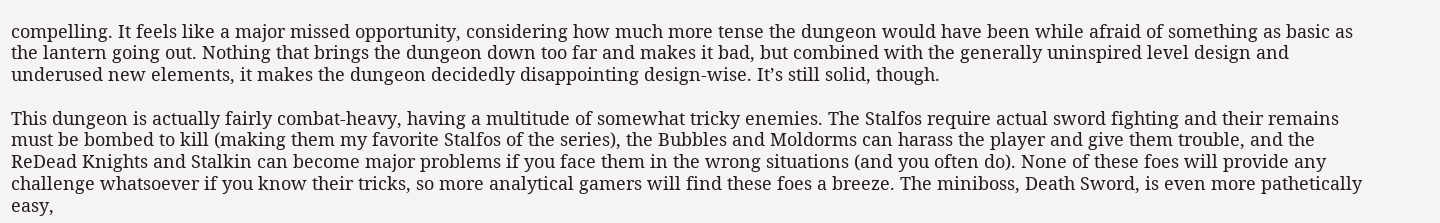compelling. It feels like a major missed opportunity, considering how much more tense the dungeon would have been while afraid of something as basic as the lantern going out. Nothing that brings the dungeon down too far and makes it bad, but combined with the generally uninspired level design and underused new elements, it makes the dungeon decidedly disappointing design-wise. It’s still solid, though.

This dungeon is actually fairly combat-heavy, having a multitude of somewhat tricky enemies. The Stalfos require actual sword fighting and their remains must be bombed to kill (making them my favorite Stalfos of the series), the Bubbles and Moldorms can harass the player and give them trouble, and the ReDead Knights and Stalkin can become major problems if you face them in the wrong situations (and you often do). None of these foes will provide any challenge whatsoever if you know their tricks, so more analytical gamers will find these foes a breeze. The miniboss, Death Sword, is even more pathetically easy,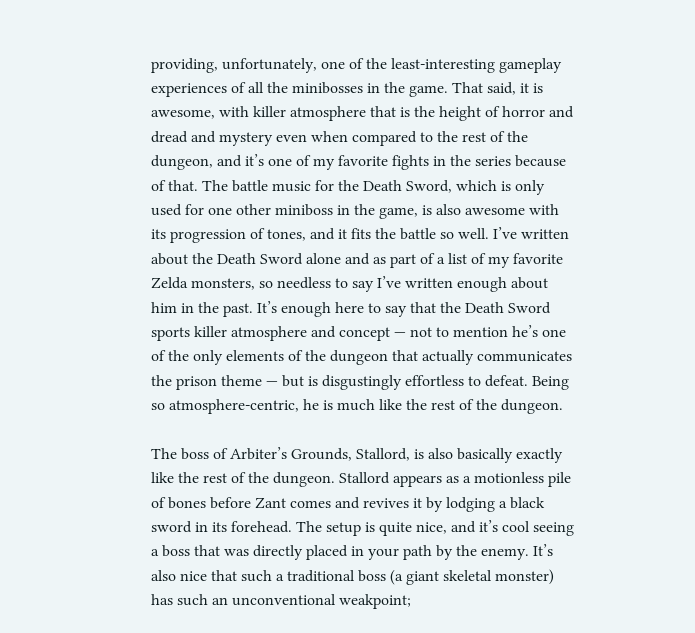providing, unfortunately, one of the least-interesting gameplay experiences of all the minibosses in the game. That said, it is awesome, with killer atmosphere that is the height of horror and dread and mystery even when compared to the rest of the dungeon, and it’s one of my favorite fights in the series because of that. The battle music for the Death Sword, which is only used for one other miniboss in the game, is also awesome with its progression of tones, and it fits the battle so well. I’ve written about the Death Sword alone and as part of a list of my favorite Zelda monsters, so needless to say I’ve written enough about him in the past. It’s enough here to say that the Death Sword sports killer atmosphere and concept — not to mention he’s one of the only elements of the dungeon that actually communicates the prison theme — but is disgustingly effortless to defeat. Being so atmosphere-centric, he is much like the rest of the dungeon.

The boss of Arbiter’s Grounds, Stallord, is also basically exactly like the rest of the dungeon. Stallord appears as a motionless pile of bones before Zant comes and revives it by lodging a black sword in its forehead. The setup is quite nice, and it’s cool seeing a boss that was directly placed in your path by the enemy. It’s also nice that such a traditional boss (a giant skeletal monster) has such an unconventional weakpoint;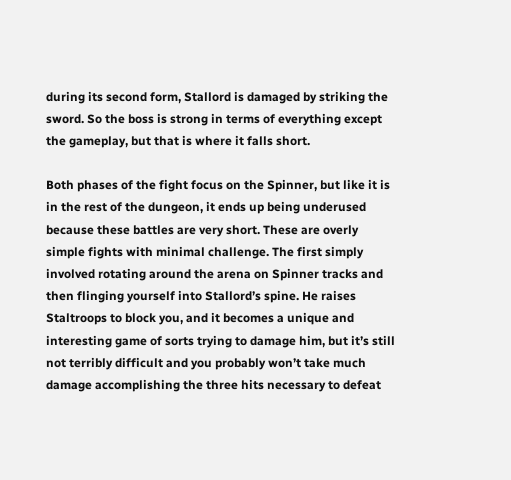during its second form, Stallord is damaged by striking the sword. So the boss is strong in terms of everything except the gameplay, but that is where it falls short.

Both phases of the fight focus on the Spinner, but like it is in the rest of the dungeon, it ends up being underused because these battles are very short. These are overly simple fights with minimal challenge. The first simply involved rotating around the arena on Spinner tracks and then flinging yourself into Stallord’s spine. He raises Staltroops to block you, and it becomes a unique and interesting game of sorts trying to damage him, but it’s still not terribly difficult and you probably won’t take much damage accomplishing the three hits necessary to defeat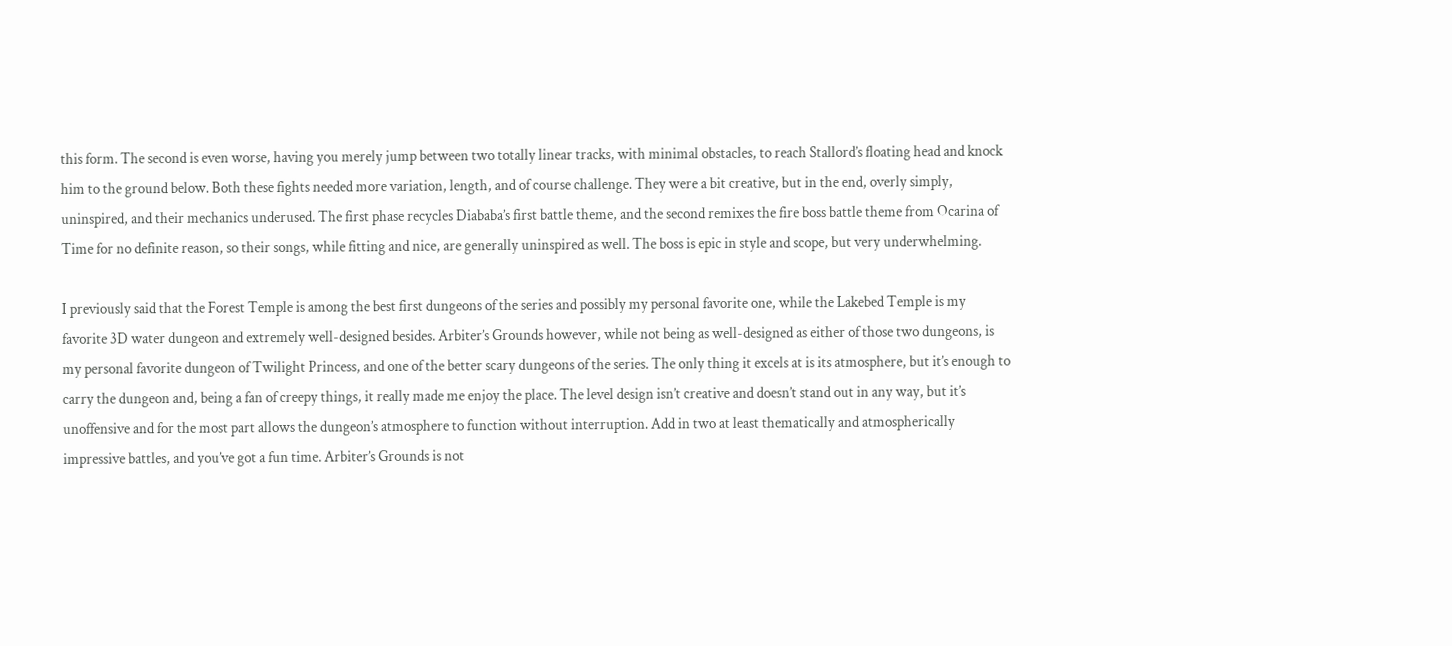this form. The second is even worse, having you merely jump between two totally linear tracks, with minimal obstacles, to reach Stallord’s floating head and knock him to the ground below. Both these fights needed more variation, length, and of course challenge. They were a bit creative, but in the end, overly simply, uninspired, and their mechanics underused. The first phase recycles Diababa’s first battle theme, and the second remixes the fire boss battle theme from Ocarina of Time for no definite reason, so their songs, while fitting and nice, are generally uninspired as well. The boss is epic in style and scope, but very underwhelming.

I previously said that the Forest Temple is among the best first dungeons of the series and possibly my personal favorite one, while the Lakebed Temple is my favorite 3D water dungeon and extremely well-designed besides. Arbiter’s Grounds however, while not being as well-designed as either of those two dungeons, is my personal favorite dungeon of Twilight Princess, and one of the better scary dungeons of the series. The only thing it excels at is its atmosphere, but it’s enough to carry the dungeon and, being a fan of creepy things, it really made me enjoy the place. The level design isn’t creative and doesn’t stand out in any way, but it’s unoffensive and for the most part allows the dungeon’s atmosphere to function without interruption. Add in two at least thematically and atmospherically impressive battles, and you’ve got a fun time. Arbiter’s Grounds is not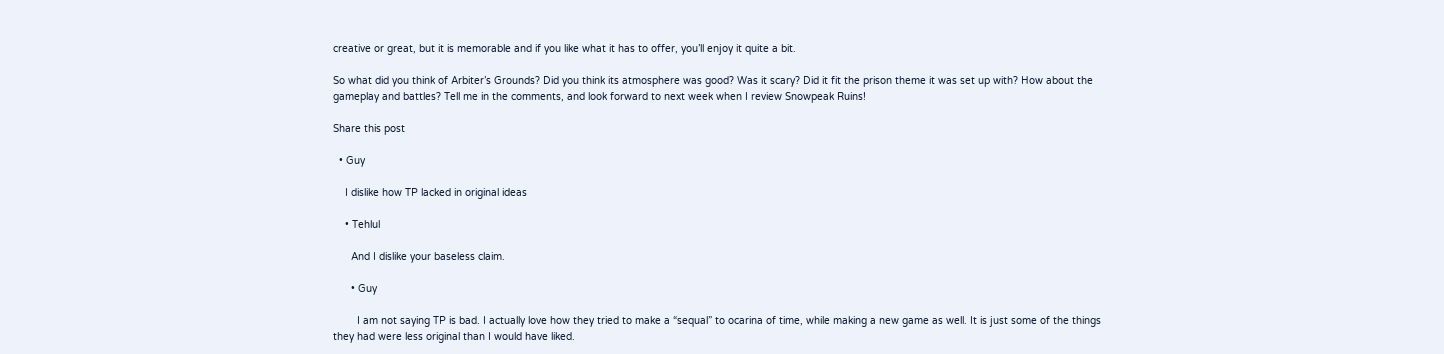creative or great, but it is memorable and if you like what it has to offer, you’ll enjoy it quite a bit.

So what did you think of Arbiter’s Grounds? Did you think its atmosphere was good? Was it scary? Did it fit the prison theme it was set up with? How about the gameplay and battles? Tell me in the comments, and look forward to next week when I review Snowpeak Ruins!

Share this post

  • Guy

    I dislike how TP lacked in original ideas

    • Tehlul

      And I dislike your baseless claim.

      • Guy

        I am not saying TP is bad. I actually love how they tried to make a “sequal” to ocarina of time, while making a new game as well. It is just some of the things they had were less original than I would have liked.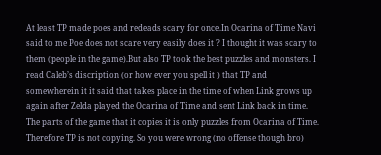At least TP made poes and redeads scary for once.In Ocarina of Time Navi said to me Poe does not scare very easily does it ? I thought it was scary to them (people in the game).But also TP took the best puzzles and monsters. I read Caleb’s discription (or how ever you spell it ) that TP and somewherein it it said that takes place in the time of when Link grows up again after Zelda played the Ocarina of Time and sent Link back in time. The parts of the game that it copies it is only puzzles from Ocarina of Time. Therefore TP is not copying. So you were wrong (no offense though bro)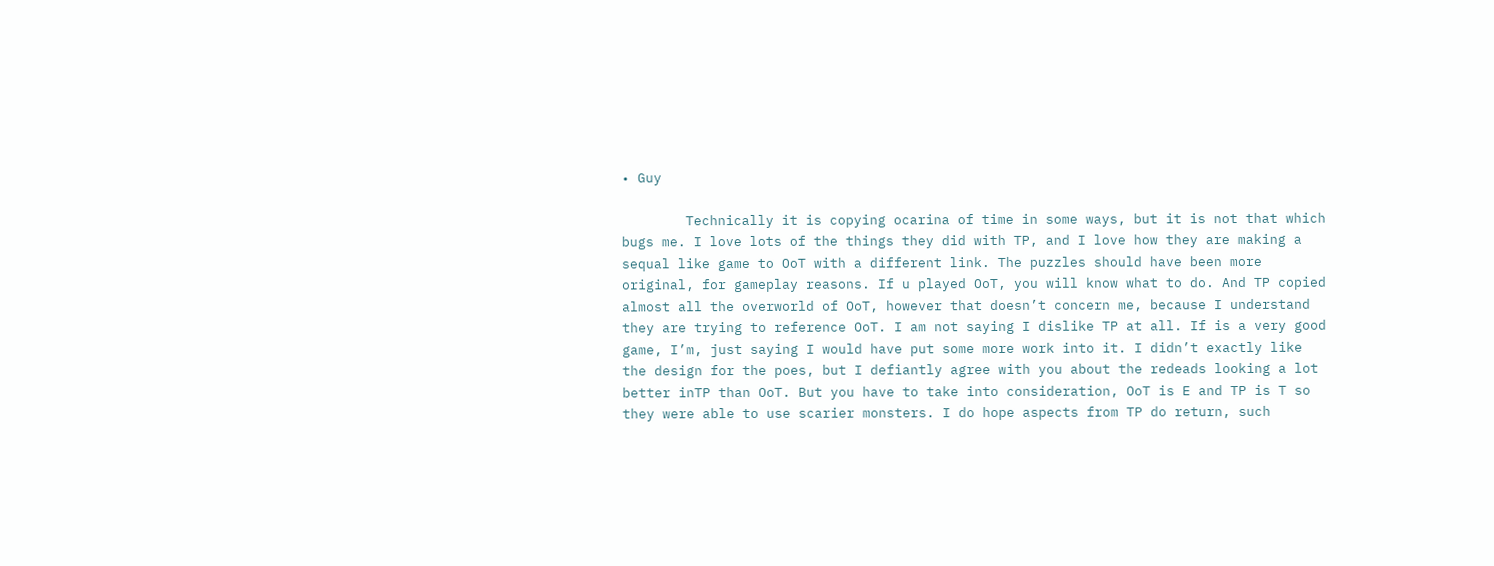• Guy

        Technically it is copying ocarina of time in some ways, but it is not that which bugs me. I love lots of the things they did with TP, and I love how they are making a sequal like game to OoT with a different link. The puzzles should have been more original, for gameplay reasons. If u played OoT, you will know what to do. And TP copied almost all the overworld of OoT, however that doesn’t concern me, because I understand they are trying to reference OoT. I am not saying I dislike TP at all. If is a very good game, I’m, just saying I would have put some more work into it. I didn’t exactly like the design for the poes, but I defiantly agree with you about the redeads looking a lot better inTP than OoT. But you have to take into consideration, OoT is E and TP is T so they were able to use scarier monsters. I do hope aspects from TP do return, such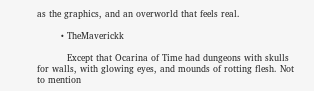as the graphics, and an overworld that feels real.

        • TheMaverickk

          Except that Ocarina of Time had dungeons with skulls for walls, with glowing eyes, and mounds of rotting flesh. Not to mention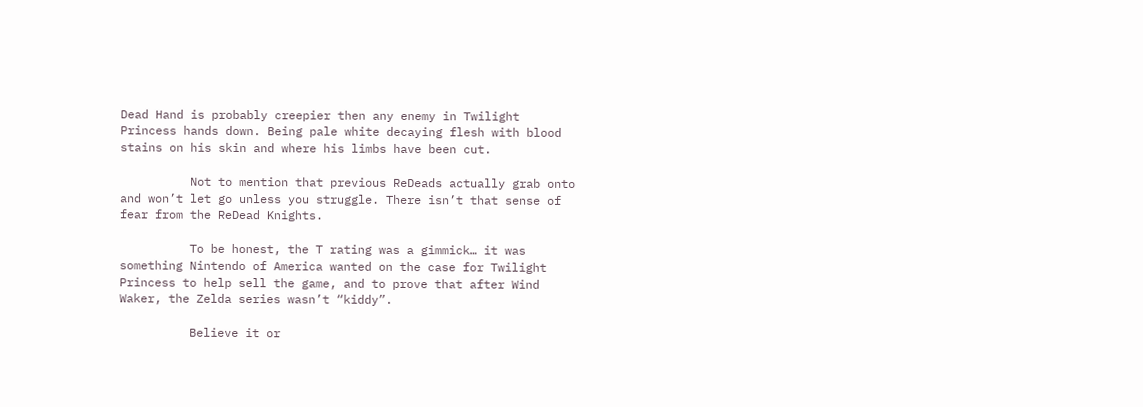Dead Hand is probably creepier then any enemy in Twilight Princess hands down. Being pale white decaying flesh with blood stains on his skin and where his limbs have been cut.

          Not to mention that previous ReDeads actually grab onto and won’t let go unless you struggle. There isn’t that sense of fear from the ReDead Knights.

          To be honest, the T rating was a gimmick… it was something Nintendo of America wanted on the case for Twilight Princess to help sell the game, and to prove that after Wind Waker, the Zelda series wasn’t “kiddy”.

          Believe it or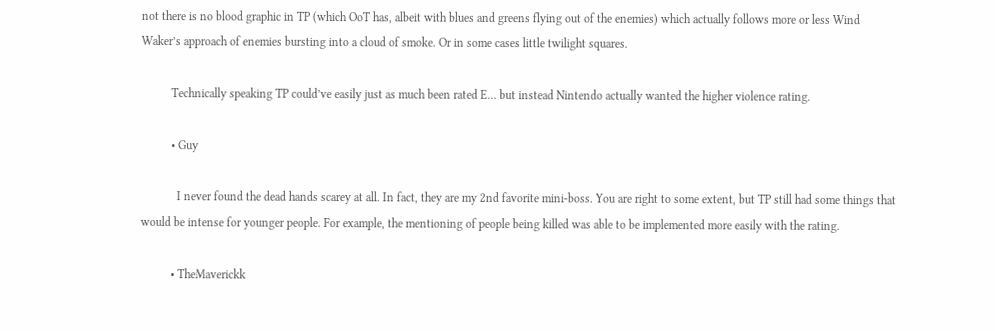not there is no blood graphic in TP (which OoT has, albeit with blues and greens flying out of the enemies) which actually follows more or less Wind Waker’s approach of enemies bursting into a cloud of smoke. Or in some cases little twilight squares.

          Technically speaking TP could’ve easily just as much been rated E… but instead Nintendo actually wanted the higher violence rating.

          • Guy

            I never found the dead hands scarey at all. In fact, they are my 2nd favorite mini-boss. You are right to some extent, but TP still had some things that would be intense for younger people. For example, the mentioning of people being killed was able to be implemented more easily with the rating.

          • TheMaverickk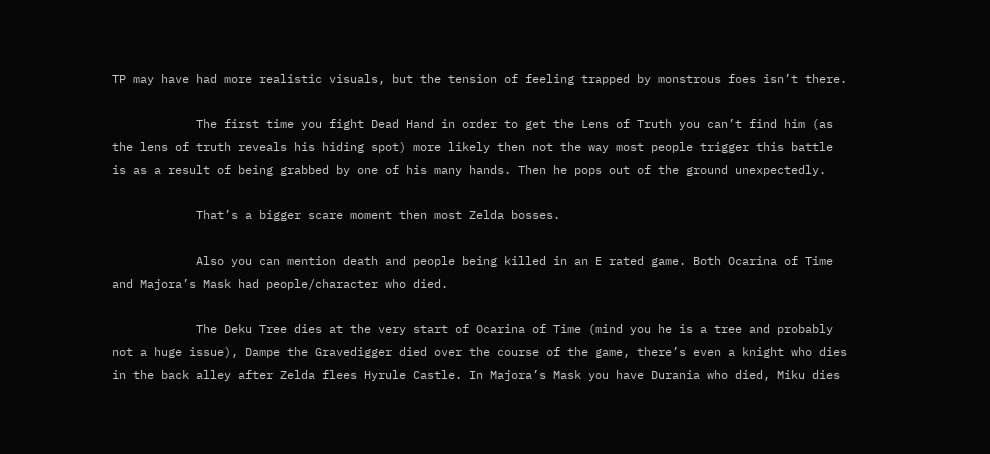TP may have had more realistic visuals, but the tension of feeling trapped by monstrous foes isn’t there.

            The first time you fight Dead Hand in order to get the Lens of Truth you can’t find him (as the lens of truth reveals his hiding spot) more likely then not the way most people trigger this battle is as a result of being grabbed by one of his many hands. Then he pops out of the ground unexpectedly.

            That’s a bigger scare moment then most Zelda bosses.

            Also you can mention death and people being killed in an E rated game. Both Ocarina of Time and Majora’s Mask had people/character who died.

            The Deku Tree dies at the very start of Ocarina of Time (mind you he is a tree and probably not a huge issue), Dampe the Gravedigger died over the course of the game, there’s even a knight who dies in the back alley after Zelda flees Hyrule Castle. In Majora’s Mask you have Durania who died, Miku dies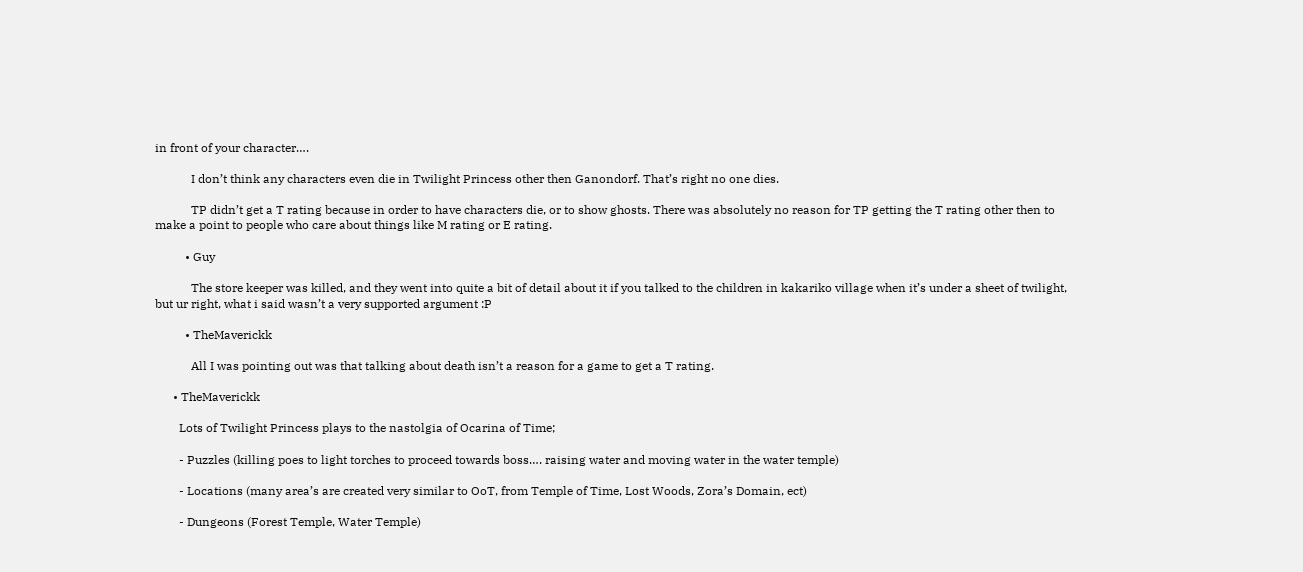in front of your character….

            I don’t think any characters even die in Twilight Princess other then Ganondorf. That’s right no one dies.

            TP didn’t get a T rating because in order to have characters die, or to show ghosts. There was absolutely no reason for TP getting the T rating other then to make a point to people who care about things like M rating or E rating.

          • Guy

            The store keeper was killed, and they went into quite a bit of detail about it if you talked to the children in kakariko village when it’s under a sheet of twilight, but ur right, what i said wasn’t a very supported argument :P

          • TheMaverickk

            All I was pointing out was that talking about death isn’t a reason for a game to get a T rating.

      • TheMaverickk

        Lots of Twilight Princess plays to the nastolgia of Ocarina of Time;

        - Puzzles (killing poes to light torches to proceed towards boss…. raising water and moving water in the water temple)

        - Locations (many area’s are created very similar to OoT, from Temple of Time, Lost Woods, Zora’s Domain, ect)

        - Dungeons (Forest Temple, Water Temple)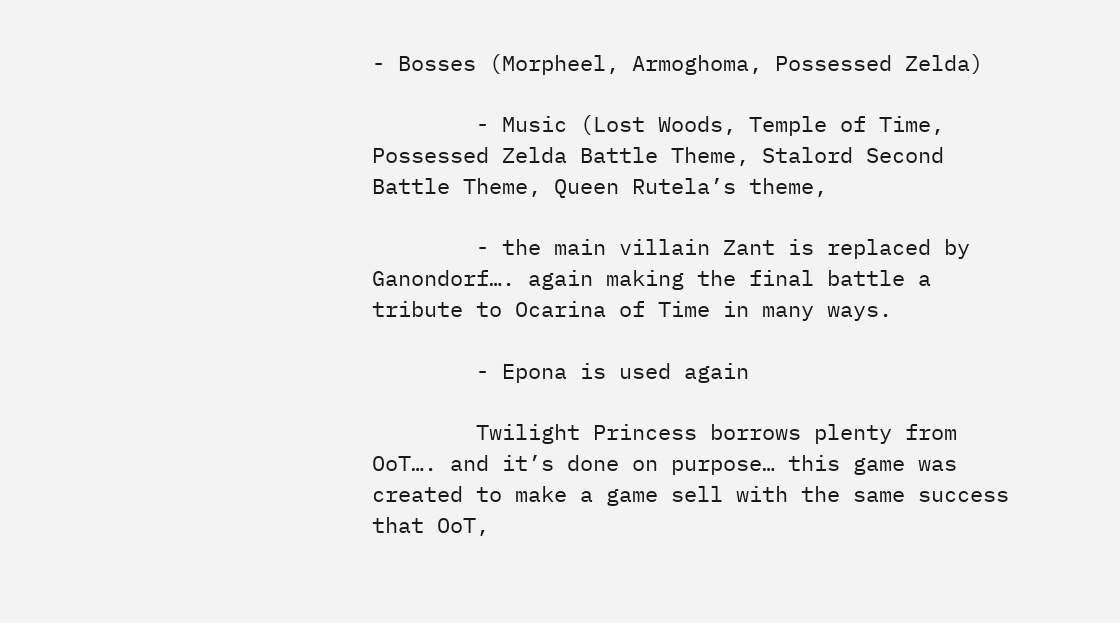- Bosses (Morpheel, Armoghoma, Possessed Zelda)

        - Music (Lost Woods, Temple of Time, Possessed Zelda Battle Theme, Stalord Second Battle Theme, Queen Rutela’s theme,

        - the main villain Zant is replaced by Ganondorf…. again making the final battle a tribute to Ocarina of Time in many ways.

        - Epona is used again

        Twilight Princess borrows plenty from OoT…. and it’s done on purpose… this game was created to make a game sell with the same success that OoT,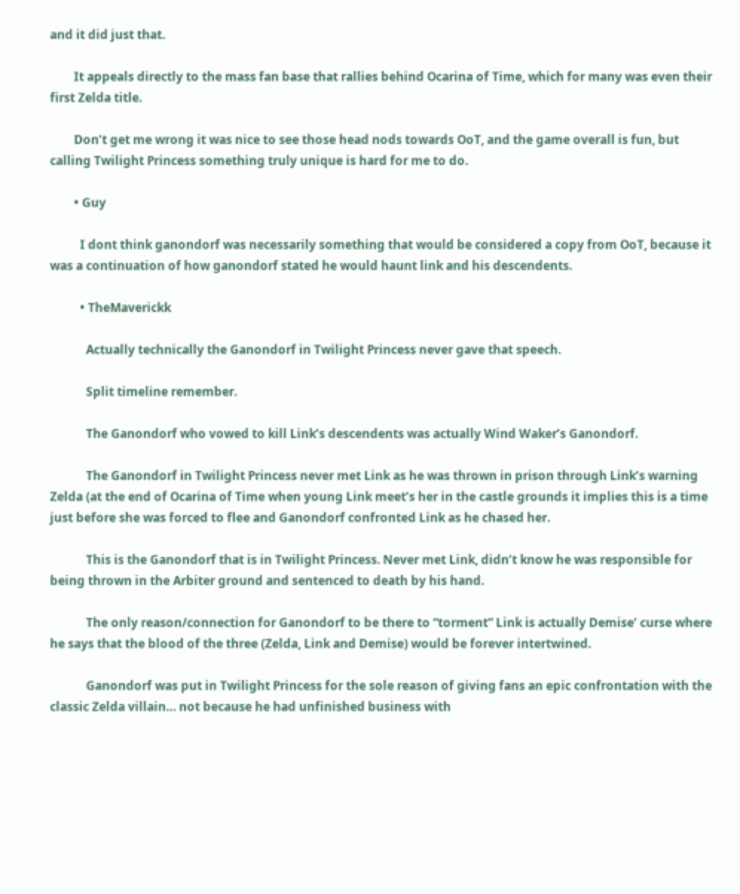and it did just that.

        It appeals directly to the mass fan base that rallies behind Ocarina of Time, which for many was even their first Zelda title.

        Don’t get me wrong it was nice to see those head nods towards OoT, and the game overall is fun, but calling Twilight Princess something truly unique is hard for me to do.

        • Guy

          I dont think ganondorf was necessarily something that would be considered a copy from OoT, because it was a continuation of how ganondorf stated he would haunt link and his descendents.

          • TheMaverickk

            Actually technically the Ganondorf in Twilight Princess never gave that speech.

            Split timeline remember.

            The Ganondorf who vowed to kill Link’s descendents was actually Wind Waker’s Ganondorf.

            The Ganondorf in Twilight Princess never met Link as he was thrown in prison through Link’s warning Zelda (at the end of Ocarina of Time when young Link meet’s her in the castle grounds it implies this is a time just before she was forced to flee and Ganondorf confronted Link as he chased her.

            This is the Ganondorf that is in Twilight Princess. Never met Link, didn’t know he was responsible for being thrown in the Arbiter ground and sentenced to death by his hand.

            The only reason/connection for Ganondorf to be there to “torment” Link is actually Demise’ curse where he says that the blood of the three (Zelda, Link and Demise) would be forever intertwined.

            Ganondorf was put in Twilight Princess for the sole reason of giving fans an epic confrontation with the classic Zelda villain… not because he had unfinished business with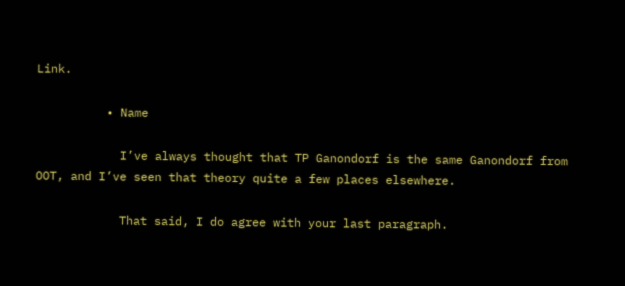Link.

          • Name

            I’ve always thought that TP Ganondorf is the same Ganondorf from OOT, and I’ve seen that theory quite a few places elsewhere.

            That said, I do agree with your last paragraph.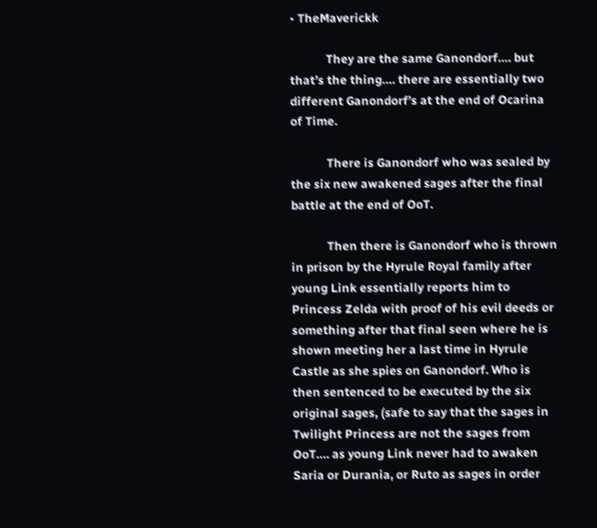• TheMaverickk

            They are the same Ganondorf…. but that’s the thing…. there are essentially two different Ganondorf’s at the end of Ocarina of Time.

            There is Ganondorf who was sealed by the six new awakened sages after the final battle at the end of OoT.

            Then there is Ganondorf who is thrown in prison by the Hyrule Royal family after young Link essentially reports him to Princess Zelda with proof of his evil deeds or something after that final seen where he is shown meeting her a last time in Hyrule Castle as she spies on Ganondorf. Who is then sentenced to be executed by the six original sages, (safe to say that the sages in Twilight Princess are not the sages from OoT…. as young Link never had to awaken Saria or Durania, or Ruto as sages in order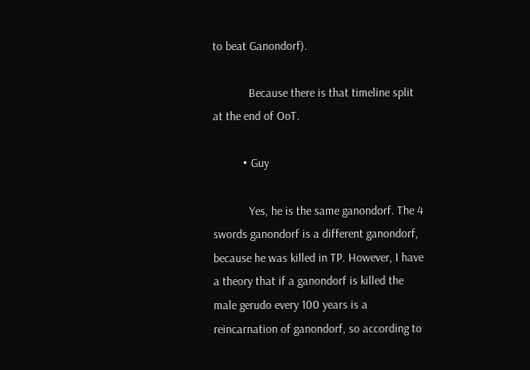to beat Ganondorf).

            Because there is that timeline split at the end of OoT.

          • Guy

            Yes, he is the same ganondorf. The 4 swords ganondorf is a different ganondorf, because he was killed in TP. However, I have a theory that if a ganondorf is killed the male gerudo every 100 years is a reincarnation of ganondorf, so according to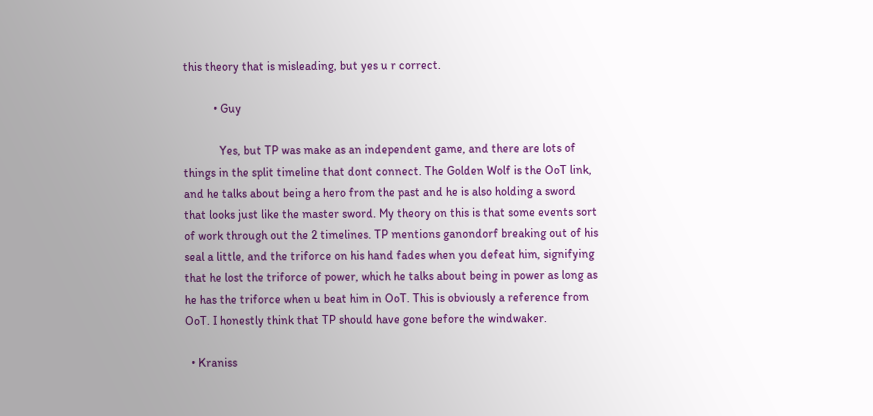this theory that is misleading, but yes u r correct.

          • Guy

            Yes, but TP was make as an independent game, and there are lots of things in the split timeline that dont connect. The Golden Wolf is the OoT link, and he talks about being a hero from the past and he is also holding a sword that looks just like the master sword. My theory on this is that some events sort of work through out the 2 timelines. TP mentions ganondorf breaking out of his seal a little, and the triforce on his hand fades when you defeat him, signifying that he lost the triforce of power, which he talks about being in power as long as he has the triforce when u beat him in OoT. This is obviously a reference from OoT. I honestly think that TP should have gone before the windwaker.

  • Kraniss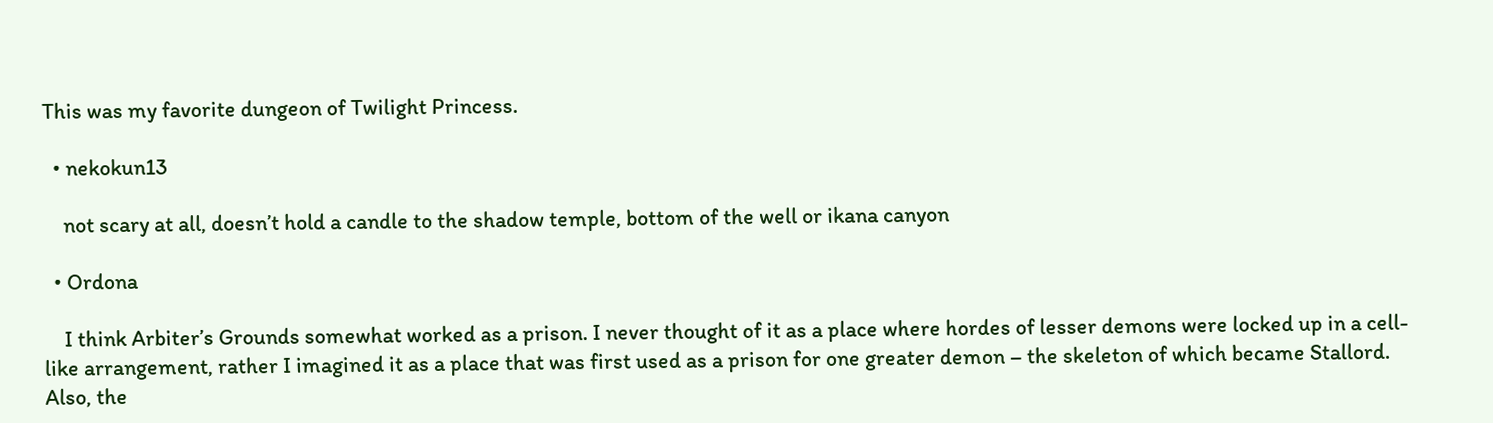This was my favorite dungeon of Twilight Princess.

  • nekokun13

    not scary at all, doesn’t hold a candle to the shadow temple, bottom of the well or ikana canyon

  • Ordona

    I think Arbiter’s Grounds somewhat worked as a prison. I never thought of it as a place where hordes of lesser demons were locked up in a cell-like arrangement, rather I imagined it as a place that was first used as a prison for one greater demon – the skeleton of which became Stallord. Also, the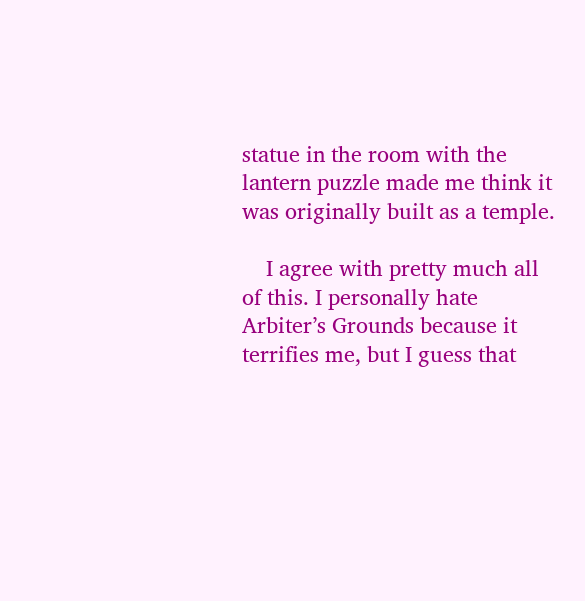statue in the room with the lantern puzzle made me think it was originally built as a temple.

    I agree with pretty much all of this. I personally hate Arbiter’s Grounds because it terrifies me, but I guess that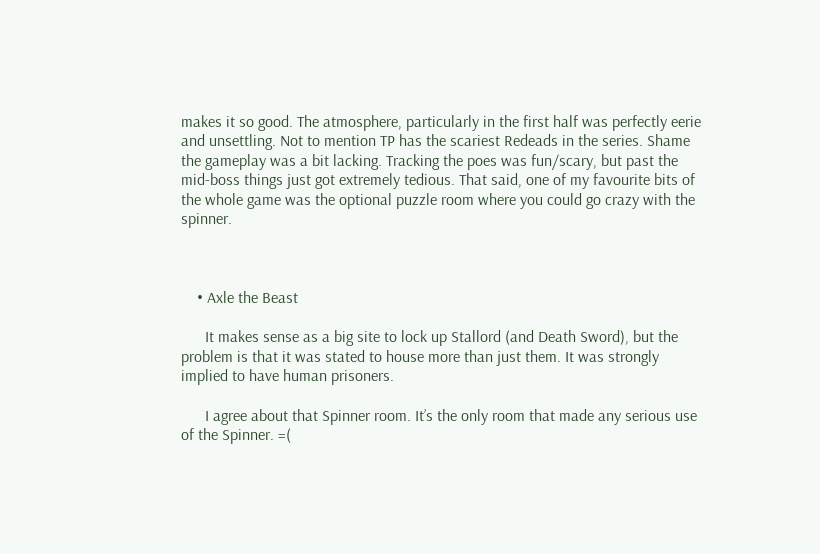makes it so good. The atmosphere, particularly in the first half was perfectly eerie and unsettling. Not to mention TP has the scariest Redeads in the series. Shame the gameplay was a bit lacking. Tracking the poes was fun/scary, but past the mid-boss things just got extremely tedious. That said, one of my favourite bits of the whole game was the optional puzzle room where you could go crazy with the spinner.



    • Axle the Beast

      It makes sense as a big site to lock up Stallord (and Death Sword), but the problem is that it was stated to house more than just them. It was strongly implied to have human prisoners.

      I agree about that Spinner room. It’s the only room that made any serious use of the Spinner. =(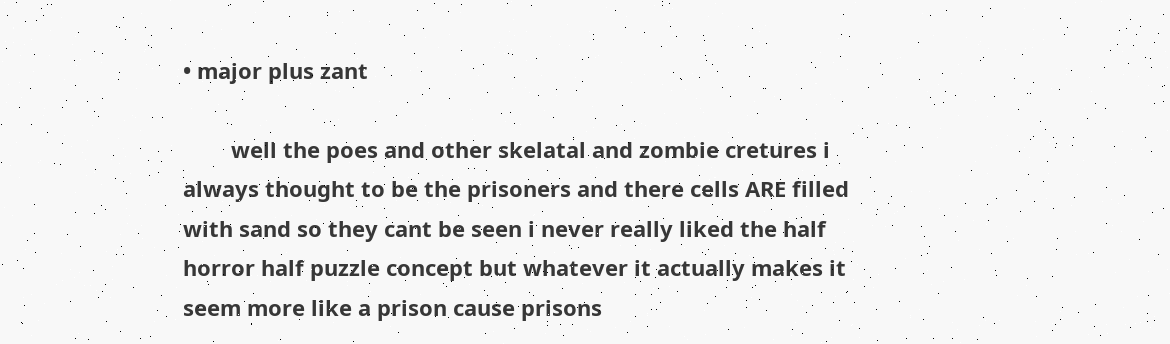• major plus zant

        well the poes and other skelatal and zombie cretures i always thought to be the prisoners and there cells ARE filled with sand so they cant be seen i never really liked the half horror half puzzle concept but whatever it actually makes it seem more like a prison cause prisons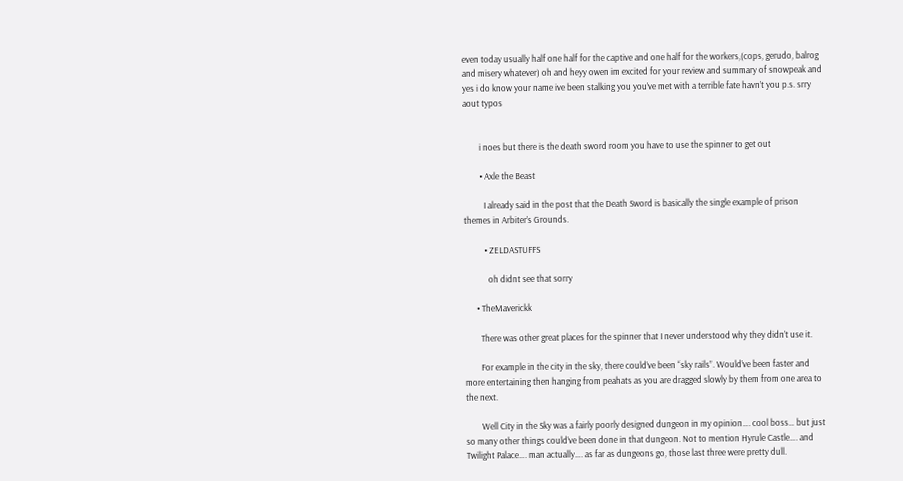even today usually half one half for the captive and one half for the workers,(cops, gerudo, balrog and misery whatever) oh and heyy owen im excited for your review and summary of snowpeak and yes i do know your name ive been stalking you you’ve met with a terrible fate havn’t you p.s. srry aout typos


        i noes but there is the death sword room you have to use the spinner to get out

        • Axle the Beast

          I already said in the post that the Death Sword is basically the single example of prison themes in Arbiter’s Grounds.

          • ZELDASTUFFS

            oh didnt see that sorry

      • TheMaverickk

        There was other great places for the spinner that I never understood why they didn’t use it.

        For example in the city in the sky, there could’ve been “sky rails”. Would’ve been faster and more entertaining then hanging from peahats as you are dragged slowly by them from one area to the next.

        Well City in the Sky was a fairly poorly designed dungeon in my opinion…. cool boss… but just so many other things could’ve been done in that dungeon. Not to mention Hyrule Castle…. and Twilight Palace…. man actually…. as far as dungeons go, those last three were pretty dull.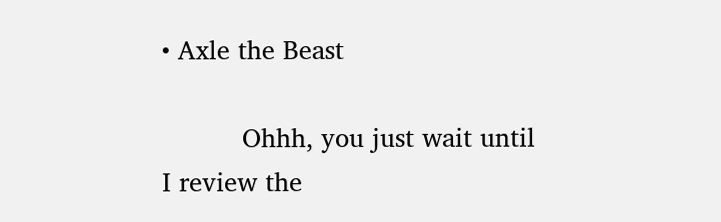• Axle the Beast

          Ohhh, you just wait until I review the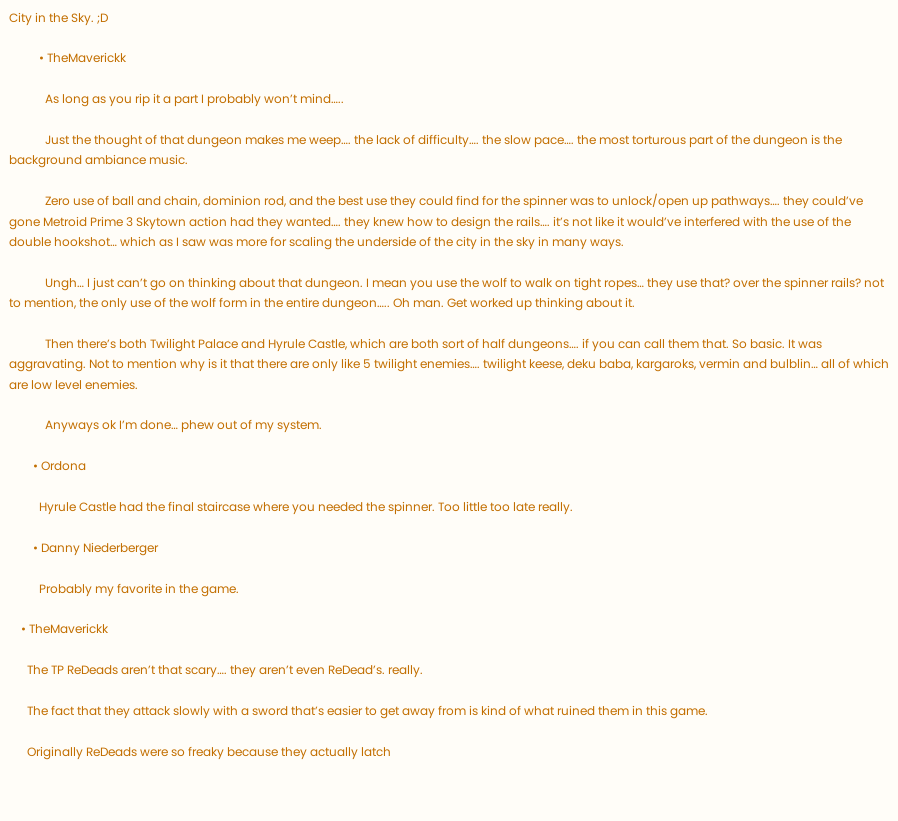City in the Sky. ;D

          • TheMaverickk

            As long as you rip it a part I probably won’t mind…..

            Just the thought of that dungeon makes me weep…. the lack of difficulty…. the slow pace…. the most torturous part of the dungeon is the background ambiance music.

            Zero use of ball and chain, dominion rod, and the best use they could find for the spinner was to unlock/open up pathways…. they could’ve gone Metroid Prime 3 Skytown action had they wanted…. they knew how to design the rails…. it’s not like it would’ve interfered with the use of the double hookshot… which as I saw was more for scaling the underside of the city in the sky in many ways.

            Ungh… I just can’t go on thinking about that dungeon. I mean you use the wolf to walk on tight ropes… they use that? over the spinner rails? not to mention, the only use of the wolf form in the entire dungeon….. Oh man. Get worked up thinking about it.

            Then there’s both Twilight Palace and Hyrule Castle, which are both sort of half dungeons…. if you can call them that. So basic. It was aggravating. Not to mention why is it that there are only like 5 twilight enemies…. twilight keese, deku baba, kargaroks, vermin and bulblin… all of which are low level enemies.

            Anyways ok I’m done… phew out of my system.

        • Ordona

          Hyrule Castle had the final staircase where you needed the spinner. Too little too late really.

        • Danny Niederberger

          Probably my favorite in the game.

    • TheMaverickk

      The TP ReDeads aren’t that scary…. they aren’t even ReDead’s. really.

      The fact that they attack slowly with a sword that’s easier to get away from is kind of what ruined them in this game.

      Originally ReDeads were so freaky because they actually latch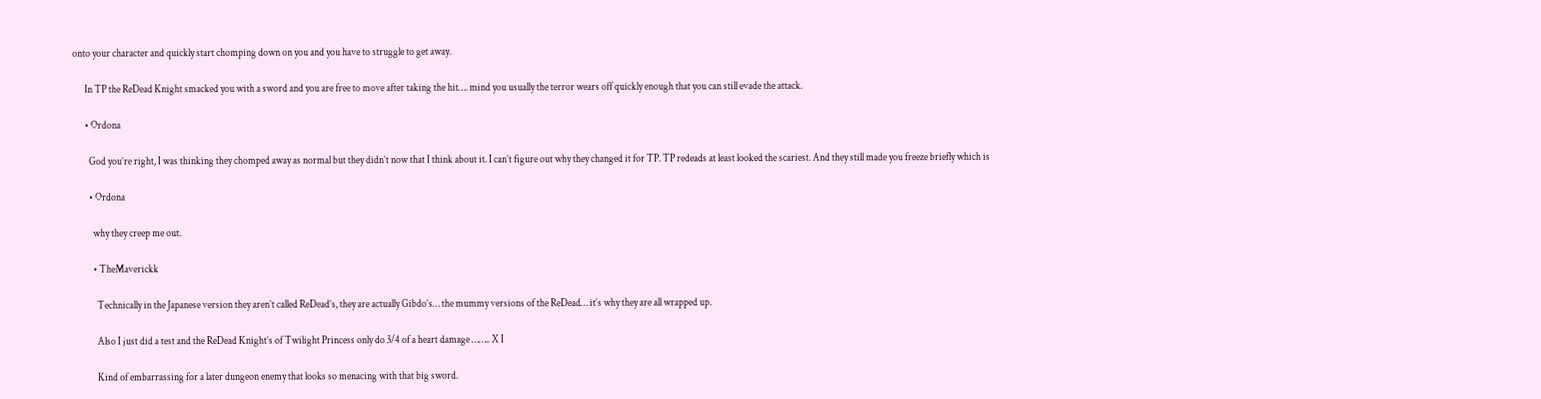onto your character and quickly start chomping down on you and you have to struggle to get away.

      In TP the ReDead Knight smacked you with a sword and you are free to move after taking the hit…. mind you usually the terror wears off quickly enough that you can still evade the attack.

      • Ordona

        God you’re right, I was thinking they chomped away as normal but they didn’t now that I think about it. I can’t figure out why they changed it for TP. TP redeads at least looked the scariest. And they still made you freeze briefly which is

        • Ordona

          why they creep me out.

          • TheMaverickk

            Technically in the Japanese version they aren’t called ReDead’s, they are actually Gibdo’s… the mummy versions of the ReDead… it’s why they are all wrapped up.

            Also I just did a test and the ReDead Knight’s of Twilight Princess only do 3/4 of a heart damage …….. X I

            Kind of embarrassing for a later dungeon enemy that looks so menacing with that big sword.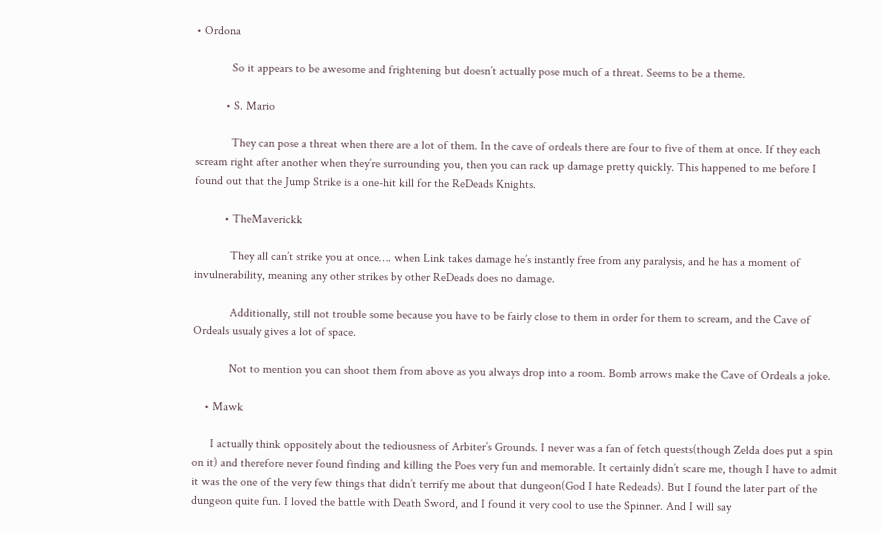• Ordona

            So it appears to be awesome and frightening but doesn’t actually pose much of a threat. Seems to be a theme.

          • S. Mario

            They can pose a threat when there are a lot of them. In the cave of ordeals there are four to five of them at once. If they each scream right after another when they’re surrounding you, then you can rack up damage pretty quickly. This happened to me before I found out that the Jump Strike is a one-hit kill for the ReDeads Knights.

          • TheMaverickk

            They all can’t strike you at once…. when Link takes damage he’s instantly free from any paralysis, and he has a moment of invulnerability, meaning any other strikes by other ReDeads does no damage.

            Additionally, still not trouble some because you have to be fairly close to them in order for them to scream, and the Cave of Ordeals usualy gives a lot of space.

            Not to mention you can shoot them from above as you always drop into a room. Bomb arrows make the Cave of Ordeals a joke.

    • Mawk

      I actually think oppositely about the tediousness of Arbiter’s Grounds. I never was a fan of fetch quests(though Zelda does put a spin on it) and therefore never found finding and killing the Poes very fun and memorable. It certainly didn’t scare me, though I have to admit it was the one of the very few things that didn’t terrify me about that dungeon(God I hate Redeads). But I found the later part of the dungeon quite fun. I loved the battle with Death Sword, and I found it very cool to use the Spinner. And I will say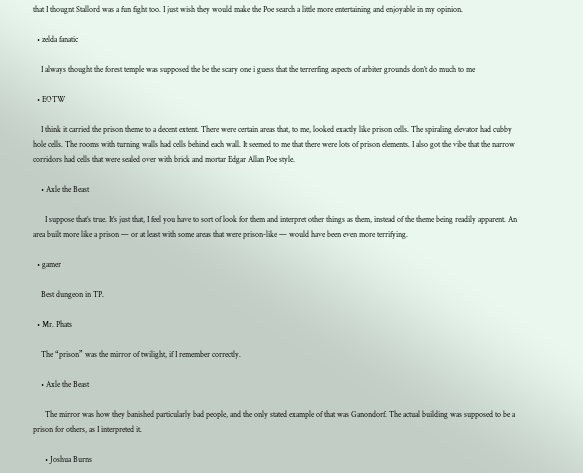that I thougnt Stallord was a fun fight too. I just wish they would make the Poe search a little more entertaining and enjoyable in my opinion.

  • zelda fanatic

    I always thought the forest temple was supposed the be the scary one i guess that the terrerfing aspects of arbiter grounds don’t do much to me

  • EOTW

    I think it carried the prison theme to a decent extent. There were certain areas that, to me, looked exactly like prison cells. The spiraling elevator had cubby hole cells. The rooms with turning walls had cells behind each wall. It seemed to me that there were lots of prison elements. I also got the vibe that the narrow corridors had cells that were sealed over with brick and mortar Edgar Allan Poe style.

    • Axle the Beast

      I suppose that’s true. It’s just that, I feel you have to sort of look for them and interpret other things as them, instead of the theme being readily apparent. An area built more like a prison — or at least with some areas that were prison-like — would have been even more terrifying.

  • gamer

    Best dungeon in TP.

  • Mr. Phats

    The “prison” was the mirror of twilight, if I remember correctly.

    • Axle the Beast

      The mirror was how they banished particularly bad people, and the only stated example of that was Ganondorf. The actual building was supposed to be a prison for others, as I interpreted it.

      • Joshua Burns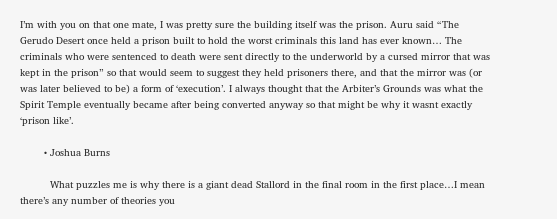I’m with you on that one mate, I was pretty sure the building itself was the prison. Auru said “The Gerudo Desert once held a prison built to hold the worst criminals this land has ever known… The criminals who were sentenced to death were sent directly to the underworld by a cursed mirror that was kept in the prison” so that would seem to suggest they held prisoners there, and that the mirror was (or was later believed to be) a form of ‘execution’. I always thought that the Arbiter’s Grounds was what the Spirit Temple eventually became after being converted anyway so that might be why it wasnt exactly ‘prison like’.

        • Joshua Burns

          What puzzles me is why there is a giant dead Stallord in the final room in the first place…I mean there’s any number of theories you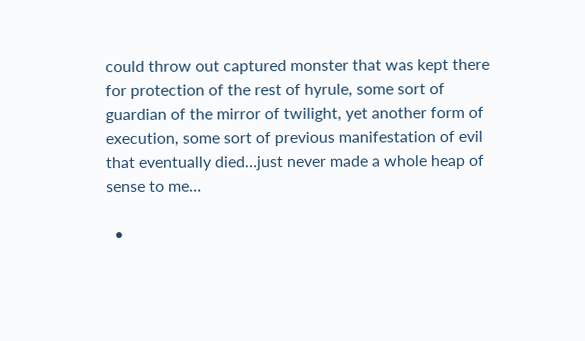could throw out captured monster that was kept there for protection of the rest of hyrule, some sort of guardian of the mirror of twilight, yet another form of execution, some sort of previous manifestation of evil that eventually died…just never made a whole heap of sense to me…

  •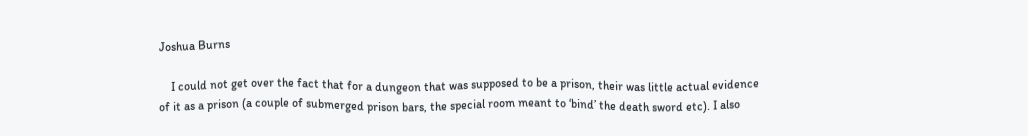Joshua Burns

    I could not get over the fact that for a dungeon that was supposed to be a prison, their was little actual evidence of it as a prison (a couple of submerged prison bars, the special room meant to ‘bind’ the death sword etc). I also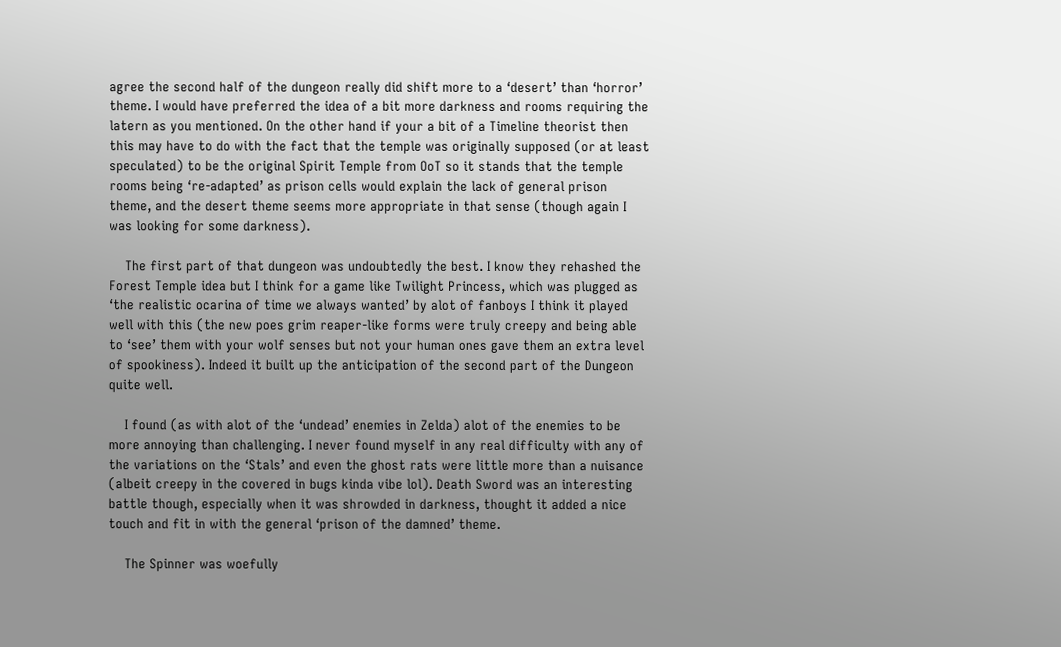agree the second half of the dungeon really did shift more to a ‘desert’ than ‘horror’ theme. I would have preferred the idea of a bit more darkness and rooms requiring the latern as you mentioned. On the other hand if your a bit of a Timeline theorist then this may have to do with the fact that the temple was originally supposed (or at least speculated) to be the original Spirit Temple from OoT so it stands that the temple rooms being ‘re-adapted’ as prison cells would explain the lack of general prison theme, and the desert theme seems more appropriate in that sense (though again I was looking for some darkness).

    The first part of that dungeon was undoubtedly the best. I know they rehashed the Forest Temple idea but I think for a game like Twilight Princess, which was plugged as ‘the realistic ocarina of time we always wanted’ by alot of fanboys I think it played well with this (the new poes grim reaper-like forms were truly creepy and being able to ‘see’ them with your wolf senses but not your human ones gave them an extra level of spookiness). Indeed it built up the anticipation of the second part of the Dungeon quite well.

    I found (as with alot of the ‘undead’ enemies in Zelda) alot of the enemies to be more annoying than challenging. I never found myself in any real difficulty with any of the variations on the ‘Stals’ and even the ghost rats were little more than a nuisance (albeit creepy in the covered in bugs kinda vibe lol). Death Sword was an interesting battle though, especially when it was shrowded in darkness, thought it added a nice touch and fit in with the general ‘prison of the damned’ theme.

    The Spinner was woefully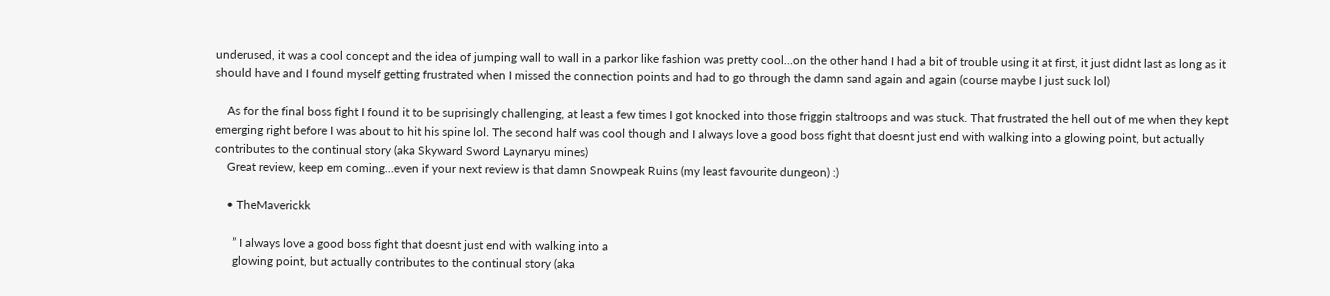underused, it was a cool concept and the idea of jumping wall to wall in a parkor like fashion was pretty cool…on the other hand I had a bit of trouble using it at first, it just didnt last as long as it should have and I found myself getting frustrated when I missed the connection points and had to go through the damn sand again and again (course maybe I just suck lol)

    As for the final boss fight I found it to be suprisingly challenging, at least a few times I got knocked into those friggin staltroops and was stuck. That frustrated the hell out of me when they kept emerging right before I was about to hit his spine lol. The second half was cool though and I always love a good boss fight that doesnt just end with walking into a glowing point, but actually contributes to the continual story (aka Skyward Sword Laynaryu mines)
    Great review, keep em coming…even if your next review is that damn Snowpeak Ruins (my least favourite dungeon) :)

    • TheMaverickk

      ” I always love a good boss fight that doesnt just end with walking into a
      glowing point, but actually contributes to the continual story (aka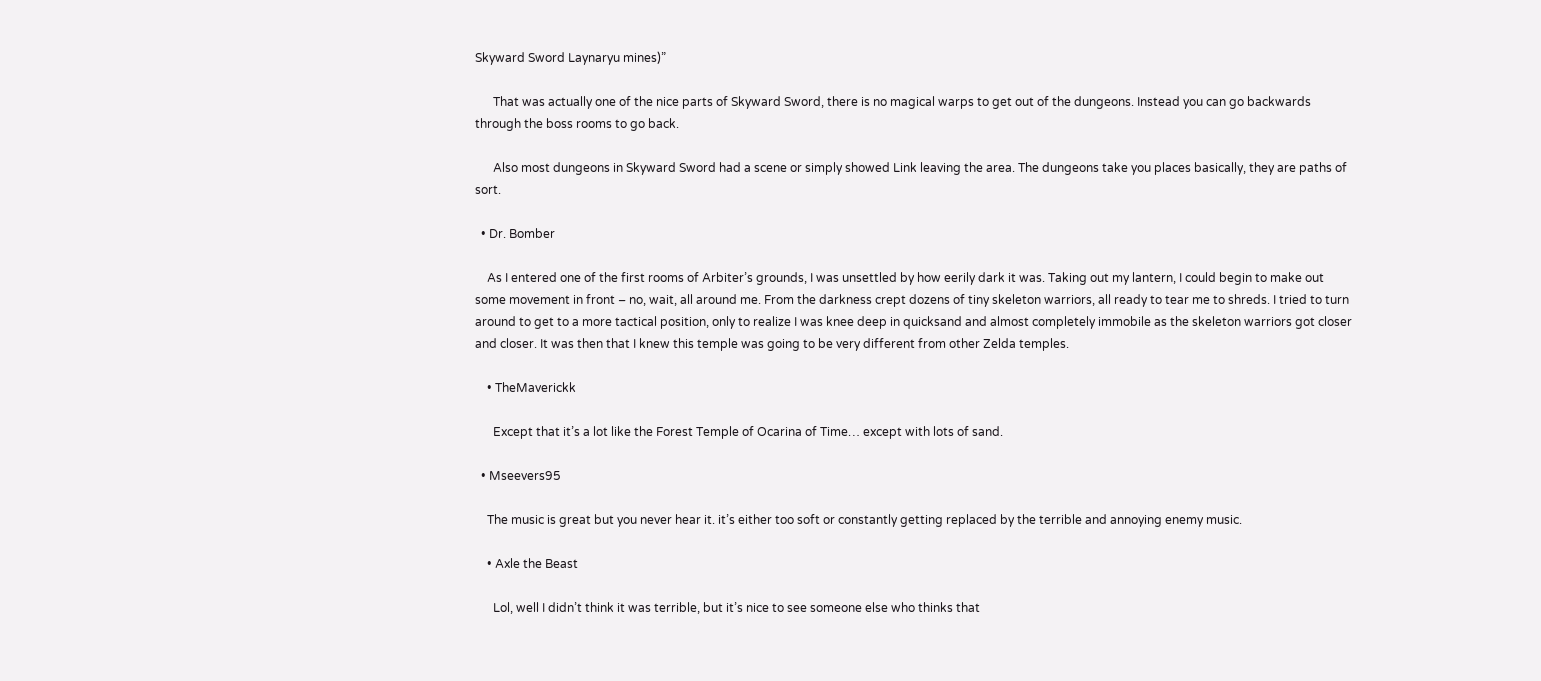Skyward Sword Laynaryu mines)”

      That was actually one of the nice parts of Skyward Sword, there is no magical warps to get out of the dungeons. Instead you can go backwards through the boss rooms to go back.

      Also most dungeons in Skyward Sword had a scene or simply showed Link leaving the area. The dungeons take you places basically, they are paths of sort.

  • Dr. Bomber

    As I entered one of the first rooms of Arbiter’s grounds, I was unsettled by how eerily dark it was. Taking out my lantern, I could begin to make out some movement in front – no, wait, all around me. From the darkness crept dozens of tiny skeleton warriors, all ready to tear me to shreds. I tried to turn around to get to a more tactical position, only to realize I was knee deep in quicksand and almost completely immobile as the skeleton warriors got closer and closer. It was then that I knew this temple was going to be very different from other Zelda temples.

    • TheMaverickk

      Except that it’s a lot like the Forest Temple of Ocarina of Time… except with lots of sand.

  • Mseevers95

    The music is great but you never hear it. it’s either too soft or constantly getting replaced by the terrible and annoying enemy music.

    • Axle the Beast

      Lol, well I didn’t think it was terrible, but it’s nice to see someone else who thinks that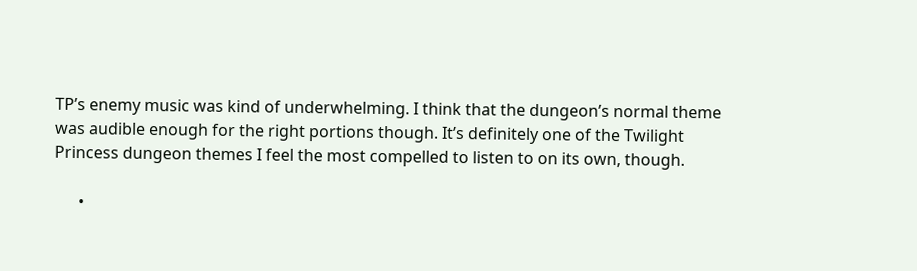TP’s enemy music was kind of underwhelming. I think that the dungeon’s normal theme was audible enough for the right portions though. It’s definitely one of the Twilight Princess dungeon themes I feel the most compelled to listen to on its own, though.

      •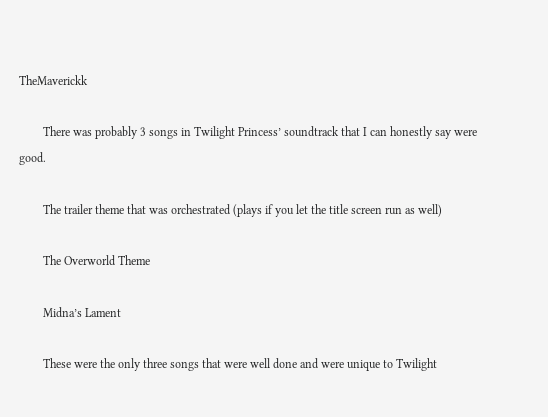TheMaverickk

        There was probably 3 songs in Twilight Princess’ soundtrack that I can honestly say were good.

        The trailer theme that was orchestrated (plays if you let the title screen run as well)

        The Overworld Theme

        Midna’s Lament

        These were the only three songs that were well done and were unique to Twilight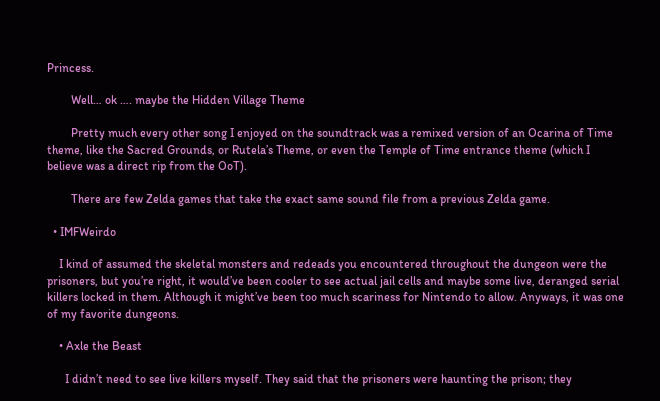Princess.

        Well… ok …. maybe the Hidden Village Theme

        Pretty much every other song I enjoyed on the soundtrack was a remixed version of an Ocarina of Time theme, like the Sacred Grounds, or Rutela’s Theme, or even the Temple of Time entrance theme (which I believe was a direct rip from the OoT).

        There are few Zelda games that take the exact same sound file from a previous Zelda game.

  • IMFWeirdo

    I kind of assumed the skeletal monsters and redeads you encountered throughout the dungeon were the prisoners, but you’re right, it would’ve been cooler to see actual jail cells and maybe some live, deranged serial killers locked in them. Although it might’ve been too much scariness for Nintendo to allow. Anyways, it was one of my favorite dungeons.

    • Axle the Beast

      I didn’t need to see live killers myself. They said that the prisoners were haunting the prison; they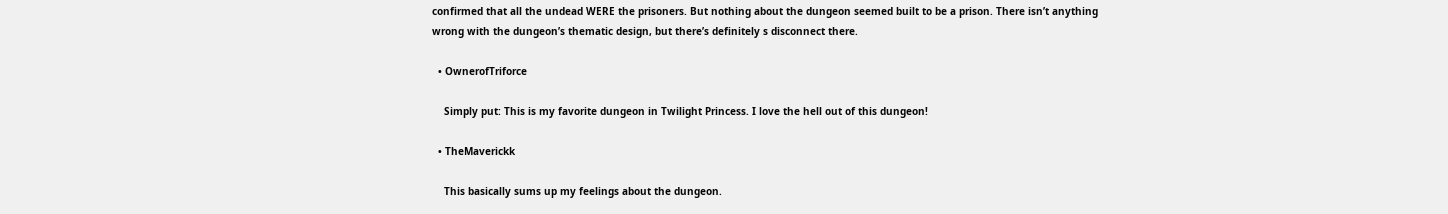confirmed that all the undead WERE the prisoners. But nothing about the dungeon seemed built to be a prison. There isn’t anything wrong with the dungeon’s thematic design, but there’s definitely s disconnect there.

  • OwnerofTriforce

    Simply put: This is my favorite dungeon in Twilight Princess. I love the hell out of this dungeon!

  • TheMaverickk

    This basically sums up my feelings about the dungeon.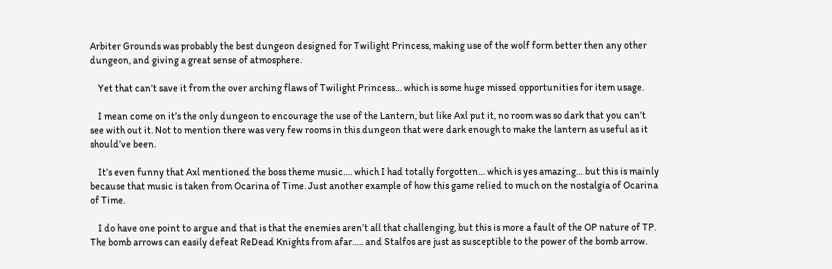Arbiter Grounds was probably the best dungeon designed for Twilight Princess, making use of the wolf form better then any other dungeon, and giving a great sense of atmosphere.

    Yet that can’t save it from the over arching flaws of Twilight Princess… which is some huge missed opportunities for item usage.

    I mean come on it’s the only dungeon to encourage the use of the Lantern, but like Axl put it, no room was so dark that you can’t see with out it. Not to mention there was very few rooms in this dungeon that were dark enough to make the lantern as useful as it should’ve been.

    It’s even funny that Axl mentioned the boss theme music…. which I had totally forgotten… which is yes amazing… but this is mainly because that music is taken from Ocarina of Time. Just another example of how this game relied to much on the nostalgia of Ocarina of Time.

    I do have one point to argue and that is that the enemies aren’t all that challenging, but this is more a fault of the OP nature of TP. The bomb arrows can easily defeat ReDead Knights from afar….. and Stalfos are just as susceptible to the power of the bomb arrow.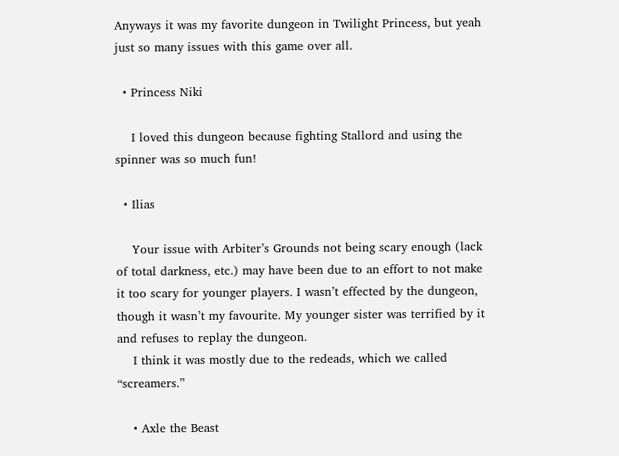Anyways it was my favorite dungeon in Twilight Princess, but yeah just so many issues with this game over all.

  • Princess Niki

    I loved this dungeon because fighting Stallord and using the spinner was so much fun!

  • Ilias

    Your issue with Arbiter’s Grounds not being scary enough (lack of total darkness, etc.) may have been due to an effort to not make it too scary for younger players. I wasn’t effected by the dungeon, though it wasn’t my favourite. My younger sister was terrified by it and refuses to replay the dungeon.
    I think it was mostly due to the redeads, which we called “screamers.”

    • Axle the Beast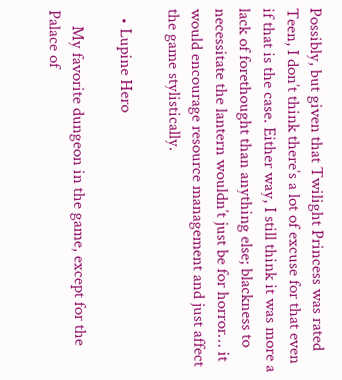Possibly, but given that Twilight Princess was rated Teen, I don’t think there’s a lot of excuse for that even if that is the case. Either way, I still think it was more a lack of forethought than anything else; blackness to necessitate the lantern wouldn’t just be for horror… it would encourage resource management and just affect the game stylistically.

  • Lupine Hero

    My favorite dungeon in the game, except for the Palace of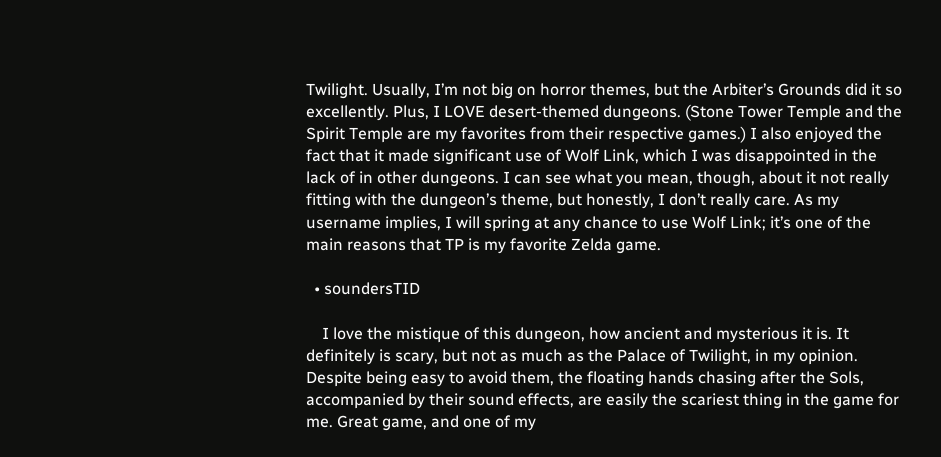Twilight. Usually, I’m not big on horror themes, but the Arbiter’s Grounds did it so excellently. Plus, I LOVE desert-themed dungeons. (Stone Tower Temple and the Spirit Temple are my favorites from their respective games.) I also enjoyed the fact that it made significant use of Wolf Link, which I was disappointed in the lack of in other dungeons. I can see what you mean, though, about it not really fitting with the dungeon’s theme, but honestly, I don’t really care. As my username implies, I will spring at any chance to use Wolf Link; it’s one of the main reasons that TP is my favorite Zelda game.

  • soundersTID

    I love the mistique of this dungeon, how ancient and mysterious it is. It definitely is scary, but not as much as the Palace of Twilight, in my opinion. Despite being easy to avoid them, the floating hands chasing after the Sols, accompanied by their sound effects, are easily the scariest thing in the game for me. Great game, and one of my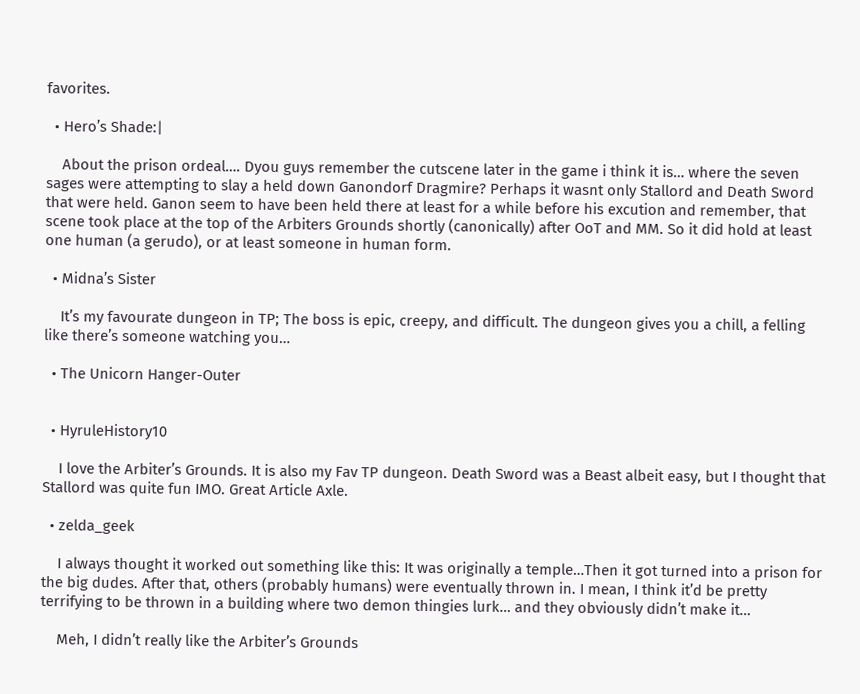favorites.

  • Hero’s Shade:|

    About the prison ordeal…. Dyou guys remember the cutscene later in the game i think it is… where the seven sages were attempting to slay a held down Ganondorf Dragmire? Perhaps it wasnt only Stallord and Death Sword that were held. Ganon seem to have been held there at least for a while before his excution and remember, that scene took place at the top of the Arbiters Grounds shortly (canonically) after OoT and MM. So it did hold at least one human (a gerudo), or at least someone in human form.

  • Midna’s Sister

    It’s my favourate dungeon in TP; The boss is epic, creepy, and difficult. The dungeon gives you a chill, a felling like there’s someone watching you…

  • The Unicorn Hanger-Outer


  • HyruleHistory10

    I love the Arbiter’s Grounds. It is also my Fav TP dungeon. Death Sword was a Beast albeit easy, but I thought that Stallord was quite fun IMO. Great Article Axle.

  • zelda_geek

    I always thought it worked out something like this: It was originally a temple…Then it got turned into a prison for the big dudes. After that, others (probably humans) were eventually thrown in. I mean, I think it’d be pretty terrifying to be thrown in a building where two demon thingies lurk… and they obviously didn’t make it…

    Meh, I didn’t really like the Arbiter’s Grounds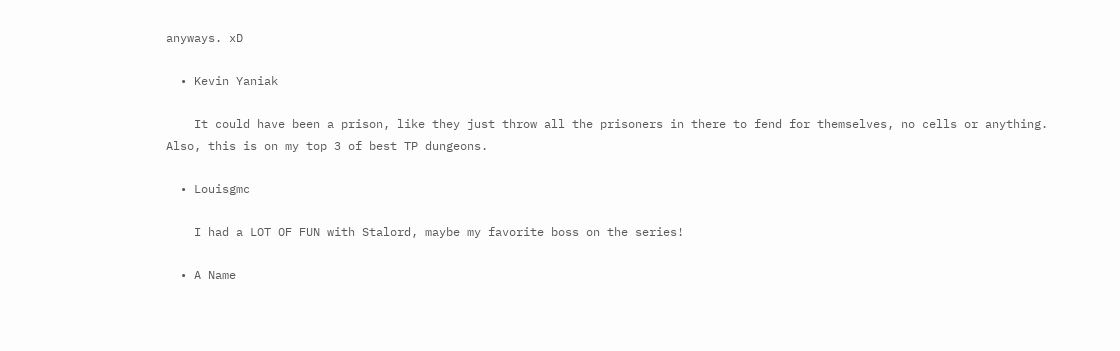anyways. xD

  • Kevin Yaniak

    It could have been a prison, like they just throw all the prisoners in there to fend for themselves, no cells or anything. Also, this is on my top 3 of best TP dungeons.

  • Louisgmc

    I had a LOT OF FUN with Stalord, maybe my favorite boss on the series!

  • A Name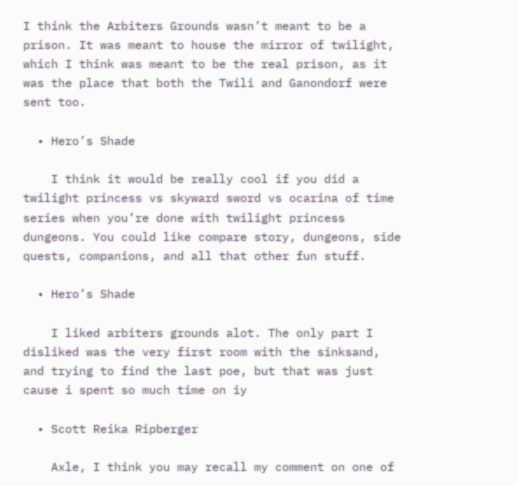I think the Arbiters Grounds wasn’t meant to be a prison. It was meant to house the mirror of twilight, which I think was meant to be the real prison, as it was the place that both the Twili and Ganondorf were sent too.

  • Hero’s Shade

    I think it would be really cool if you did a twilight princess vs skyward sword vs ocarina of time series when you’re done with twilight princess dungeons. You could like compare story, dungeons, side quests, companions, and all that other fun stuff.

  • Hero’s Shade

    I liked arbiters grounds alot. The only part I disliked was the very first room with the sinksand, and trying to find the last poe, but that was just cause i spent so much time on iy

  • Scott Reika Ripberger

    Axle, I think you may recall my comment on one of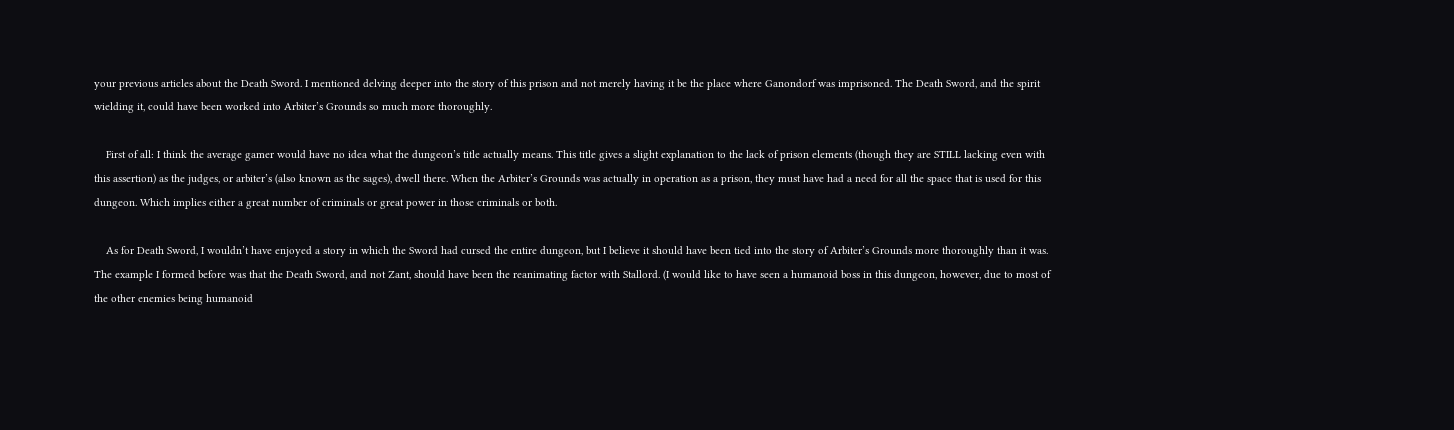your previous articles about the Death Sword. I mentioned delving deeper into the story of this prison and not merely having it be the place where Ganondorf was imprisoned. The Death Sword, and the spirit wielding it, could have been worked into Arbiter’s Grounds so much more thoroughly.

    First of all: I think the average gamer would have no idea what the dungeon’s title actually means. This title gives a slight explanation to the lack of prison elements (though they are STILL lacking even with this assertion) as the judges, or arbiter’s (also known as the sages), dwell there. When the Arbiter’s Grounds was actually in operation as a prison, they must have had a need for all the space that is used for this dungeon. Which implies either a great number of criminals or great power in those criminals or both.

    As for Death Sword, I wouldn’t have enjoyed a story in which the Sword had cursed the entire dungeon, but I believe it should have been tied into the story of Arbiter’s Grounds more thoroughly than it was. The example I formed before was that the Death Sword, and not Zant, should have been the reanimating factor with Stallord. (I would like to have seen a humanoid boss in this dungeon, however, due to most of the other enemies being humanoid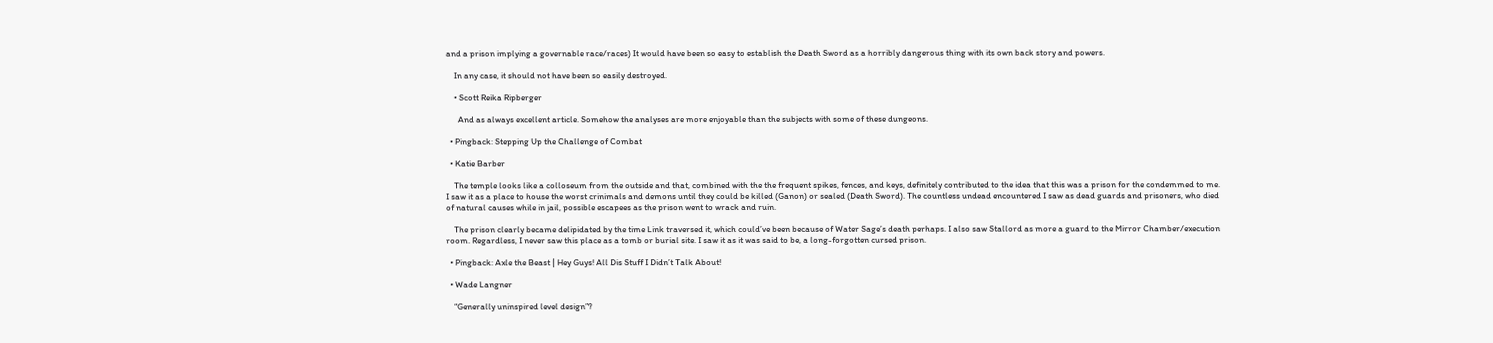and a prison implying a governable race/races) It would have been so easy to establish the Death Sword as a horribly dangerous thing with its own back story and powers.

    In any case, it should not have been so easily destroyed.

    • Scott Reika Ripberger

      And as always excellent article. Somehow the analyses are more enjoyable than the subjects with some of these dungeons.

  • Pingback: Stepping Up the Challenge of Combat

  • Katie Barber

    The temple looks like a colloseum from the outside and that, combined with the the frequent spikes, fences, and keys, definitely contributed to the idea that this was a prison for the condemmed to me. I saw it as a place to house the worst crinimals and demons until they could be killed (Ganon) or sealed (Death Sword). The countless undead encountered I saw as dead guards and prisoners, who died of natural causes while in jail, possible escapees as the prison went to wrack and ruin.

    The prison clearly became delipidated by the time Link traversed it, which could’ve been because of Water Sage’s death perhaps. I also saw Stallord as more a guard to the Mirror Chamber/execution room. Regardless, I never saw this place as a tomb or burial site. I saw it as it was said to be, a long-forgotten cursed prison.

  • Pingback: Axle the Beast | Hey Guys! All Dis Stuff I Didn’t Talk About!

  • Wade Langner

    “Generally uninspired level design”?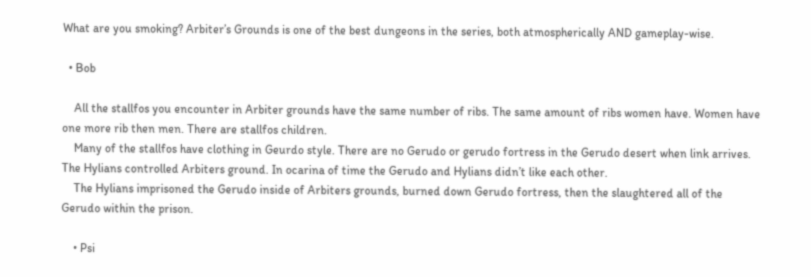What are you smoking? Arbiter’s Grounds is one of the best dungeons in the series, both atmospherically AND gameplay-wise.

  • Bob

    All the stallfos you encounter in Arbiter grounds have the same number of ribs. The same amount of ribs women have. Women have one more rib then men. There are stallfos children.
    Many of the stallfos have clothing in Geurdo style. There are no Gerudo or gerudo fortress in the Gerudo desert when link arrives. The Hylians controlled Arbiters ground. In ocarina of time the Gerudo and Hylians didn’t like each other.
    The Hylians imprisoned the Gerudo inside of Arbiters grounds, burned down Gerudo fortress, then the slaughtered all of the Gerudo within the prison.

    • Psi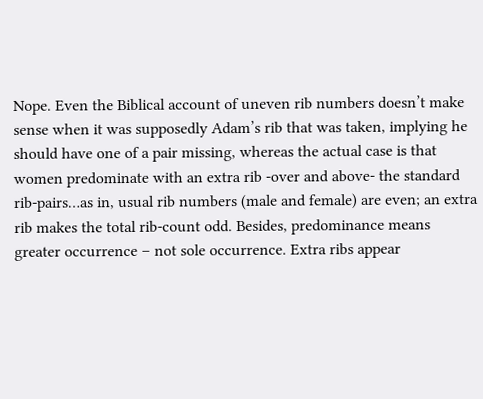Nope. Even the Biblical account of uneven rib numbers doesn’t make sense when it was supposedly Adam’s rib that was taken, implying he should have one of a pair missing, whereas the actual case is that women predominate with an extra rib -over and above- the standard rib-pairs…as in, usual rib numbers (male and female) are even; an extra rib makes the total rib-count odd. Besides, predominance means greater occurrence – not sole occurrence. Extra ribs appear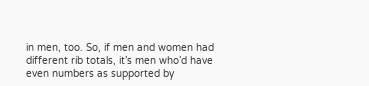in men, too. So, if men and women had different rib totals, it’s men who’d have even numbers as supported by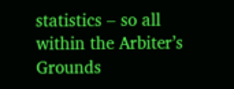statistics – so all within the Arbiter’s Grounds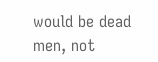would be dead men, not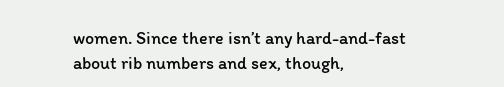women. Since there isn’t any hard-and-fast about rib numbers and sex, though,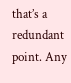that’s a redundant point. Any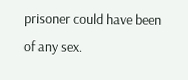prisoner could have been of any sex.